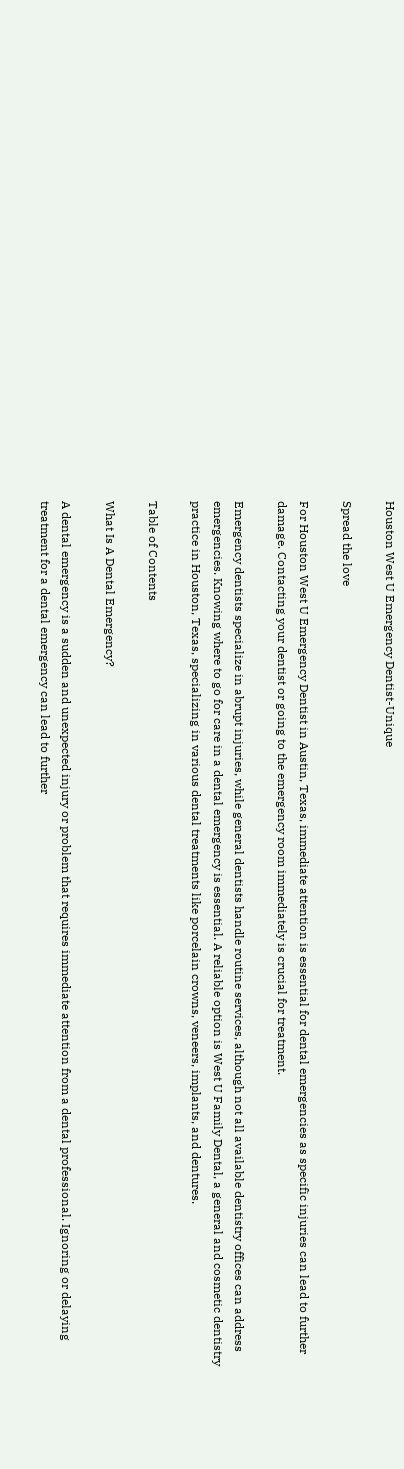Houston West U Emergency Dentist-Unique

Spread the love

For Houston West U Emergency Dentist in Austin, Texas, immediate attention is essential for dental emergencies as specific injuries can lead to further damage. Contacting your dentist or going to the emergency room immediately is crucial for treatment.

Emergency dentists specialize in abrupt injuries, while general dentists handle routine services, although not all available dentistry offices can address emergencies. Knowing where to go for care in a dental emergency is essential. A reliable option is West U Family Dental, a general and cosmetic dentistry practice in Houston, Texas, specializing in various dental treatments like porcelain crowns, veneers, implants, and dentures.

Table of Contents

What Is A Dental Emergency?

A dental emergency is a sudden and unexpected injury or problem that requires immediate attention from a dental professional. Ignoring or delaying treatment for a dental emergency can lead to further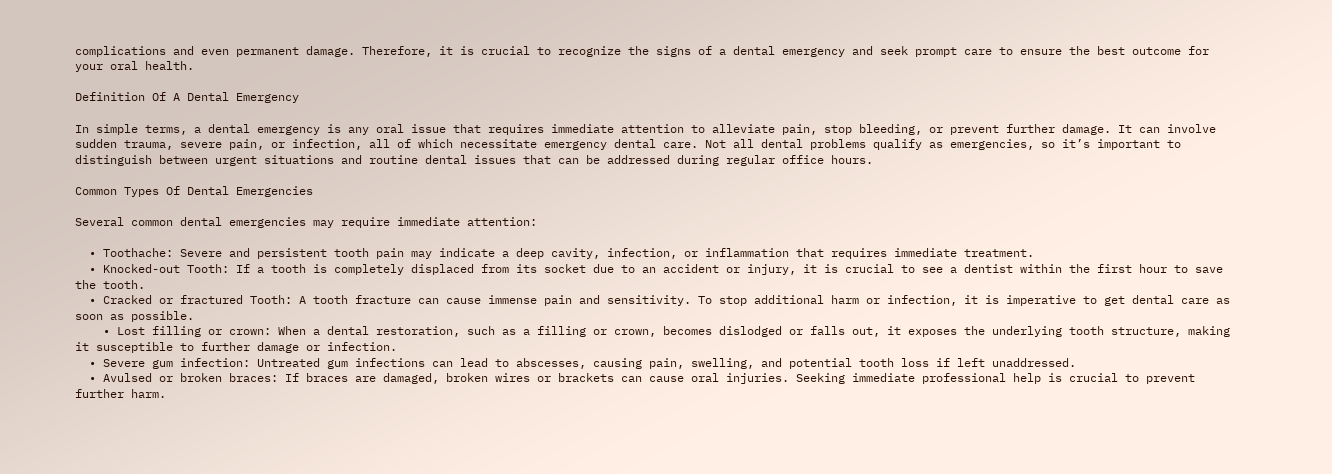complications and even permanent damage. Therefore, it is crucial to recognize the signs of a dental emergency and seek prompt care to ensure the best outcome for your oral health.

Definition Of A Dental Emergency

In simple terms, a dental emergency is any oral issue that requires immediate attention to alleviate pain, stop bleeding, or prevent further damage. It can involve sudden trauma, severe pain, or infection, all of which necessitate emergency dental care. Not all dental problems qualify as emergencies, so it’s important to distinguish between urgent situations and routine dental issues that can be addressed during regular office hours.

Common Types Of Dental Emergencies

Several common dental emergencies may require immediate attention:

  • Toothache: Severe and persistent tooth pain may indicate a deep cavity, infection, or inflammation that requires immediate treatment.
  • Knocked-out Tooth: If a tooth is completely displaced from its socket due to an accident or injury, it is crucial to see a dentist within the first hour to save the tooth.
  • Cracked or fractured Tooth: A tooth fracture can cause immense pain and sensitivity. To stop additional harm or infection, it is imperative to get dental care as soon as possible.
    • Lost filling or crown: When a dental restoration, such as a filling or crown, becomes dislodged or falls out, it exposes the underlying tooth structure, making it susceptible to further damage or infection.
  • Severe gum infection: Untreated gum infections can lead to abscesses, causing pain, swelling, and potential tooth loss if left unaddressed.
  • Avulsed or broken braces: If braces are damaged, broken wires or brackets can cause oral injuries. Seeking immediate professional help is crucial to prevent further harm.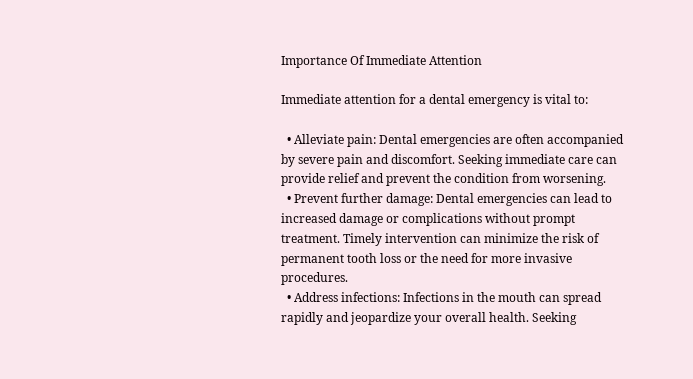Importance Of Immediate Attention

Immediate attention for a dental emergency is vital to:

  • Alleviate pain: Dental emergencies are often accompanied by severe pain and discomfort. Seeking immediate care can provide relief and prevent the condition from worsening.
  • Prevent further damage: Dental emergencies can lead to increased damage or complications without prompt treatment. Timely intervention can minimize the risk of permanent tooth loss or the need for more invasive procedures.
  • Address infections: Infections in the mouth can spread rapidly and jeopardize your overall health. Seeking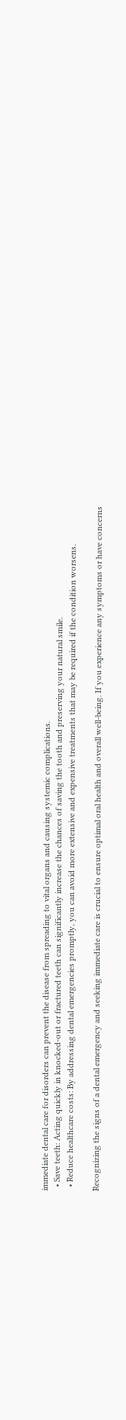immediate dental care for disorders can prevent the disease from spreading to vital organs and causing systemic complications.
  • Save teeth: Acting quickly in knocked-out or fractured teeth can significantly increase the chances of saving the tooth and preserving your natural smile.
  • Reduce healthcare costs: By addressing dental emergencies promptly, you can avoid more extensive and expensive treatments that may be required if the condition worsens.

Recognizing the signs of a dental emergency and seeking immediate care is crucial to ensure optimal oral health and overall well-being. If you experience any symptoms or have concerns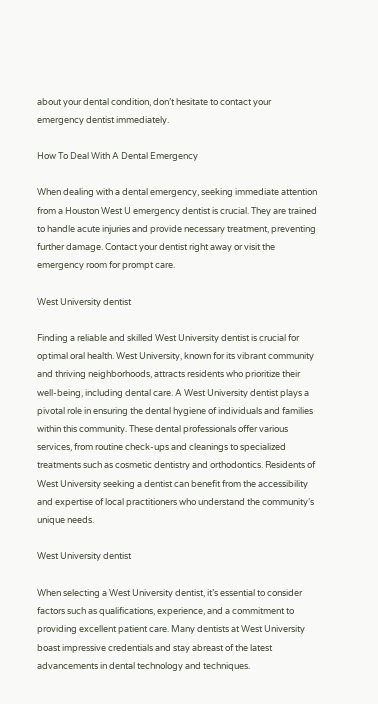about your dental condition, don’t hesitate to contact your emergency dentist immediately.

How To Deal With A Dental Emergency

When dealing with a dental emergency, seeking immediate attention from a Houston West U emergency dentist is crucial. They are trained to handle acute injuries and provide necessary treatment, preventing further damage. Contact your dentist right away or visit the emergency room for prompt care.

West University dentist

Finding a reliable and skilled West University dentist is crucial for optimal oral health. West University, known for its vibrant community and thriving neighborhoods, attracts residents who prioritize their well-being, including dental care. A West University dentist plays a pivotal role in ensuring the dental hygiene of individuals and families within this community. These dental professionals offer various services, from routine check-ups and cleanings to specialized treatments such as cosmetic dentistry and orthodontics. Residents of West University seeking a dentist can benefit from the accessibility and expertise of local practitioners who understand the community’s unique needs.

West University dentist

When selecting a West University dentist, it’s essential to consider factors such as qualifications, experience, and a commitment to providing excellent patient care. Many dentists at West University boast impressive credentials and stay abreast of the latest advancements in dental technology and techniques.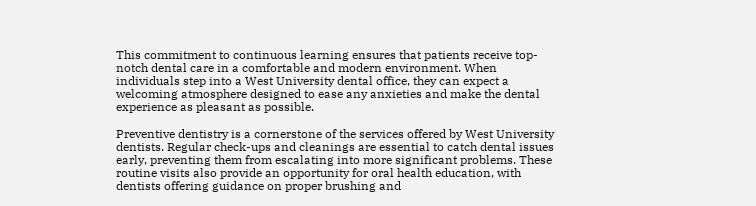This commitment to continuous learning ensures that patients receive top-notch dental care in a comfortable and modern environment. When individuals step into a West University dental office, they can expect a welcoming atmosphere designed to ease any anxieties and make the dental experience as pleasant as possible.

Preventive dentistry is a cornerstone of the services offered by West University dentists. Regular check-ups and cleanings are essential to catch dental issues early, preventing them from escalating into more significant problems. These routine visits also provide an opportunity for oral health education, with dentists offering guidance on proper brushing and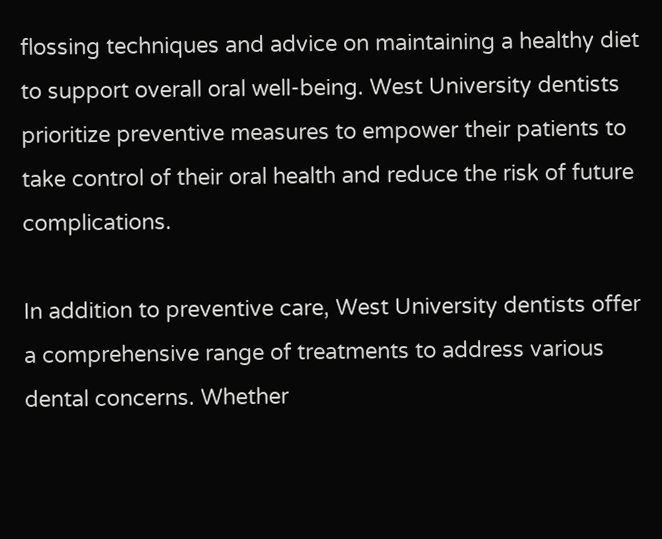flossing techniques and advice on maintaining a healthy diet to support overall oral well-being. West University dentists prioritize preventive measures to empower their patients to take control of their oral health and reduce the risk of future complications.

In addition to preventive care, West University dentists offer a comprehensive range of treatments to address various dental concerns. Whether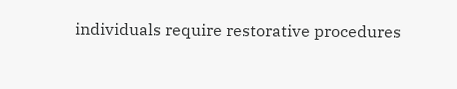individuals require restorative procedures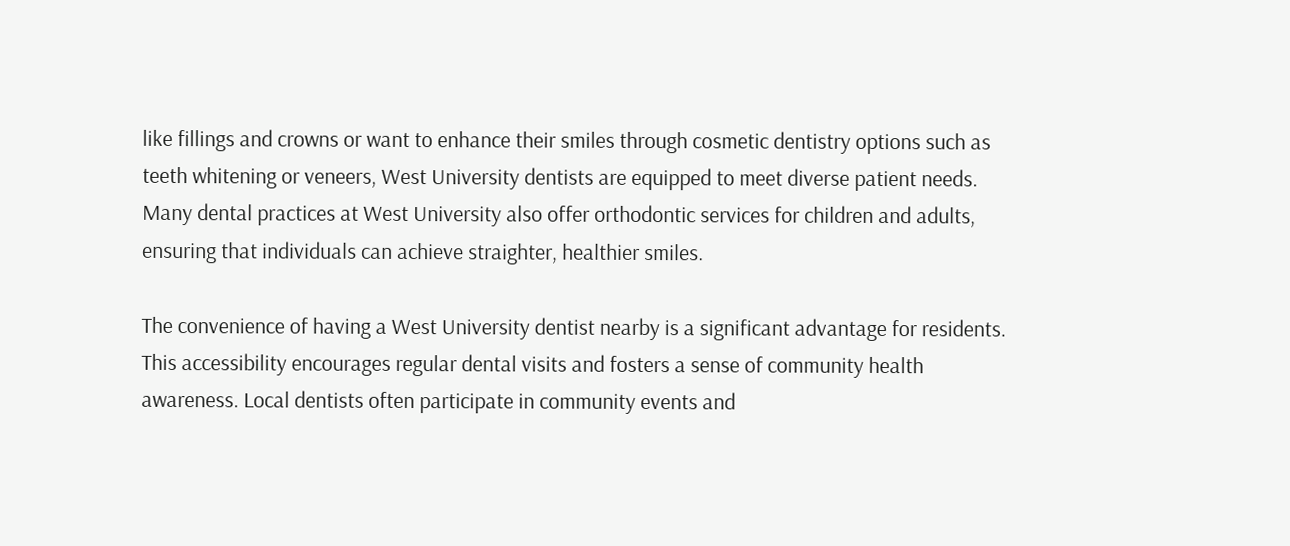like fillings and crowns or want to enhance their smiles through cosmetic dentistry options such as teeth whitening or veneers, West University dentists are equipped to meet diverse patient needs. Many dental practices at West University also offer orthodontic services for children and adults, ensuring that individuals can achieve straighter, healthier smiles.

The convenience of having a West University dentist nearby is a significant advantage for residents. This accessibility encourages regular dental visits and fosters a sense of community health awareness. Local dentists often participate in community events and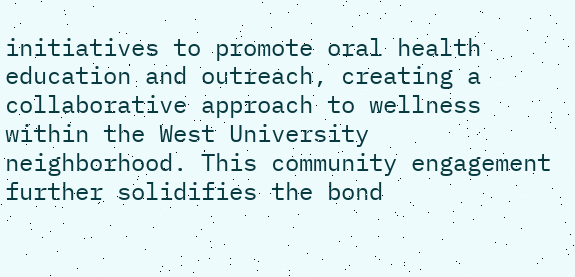initiatives to promote oral health education and outreach, creating a collaborative approach to wellness within the West University neighborhood. This community engagement further solidifies the bond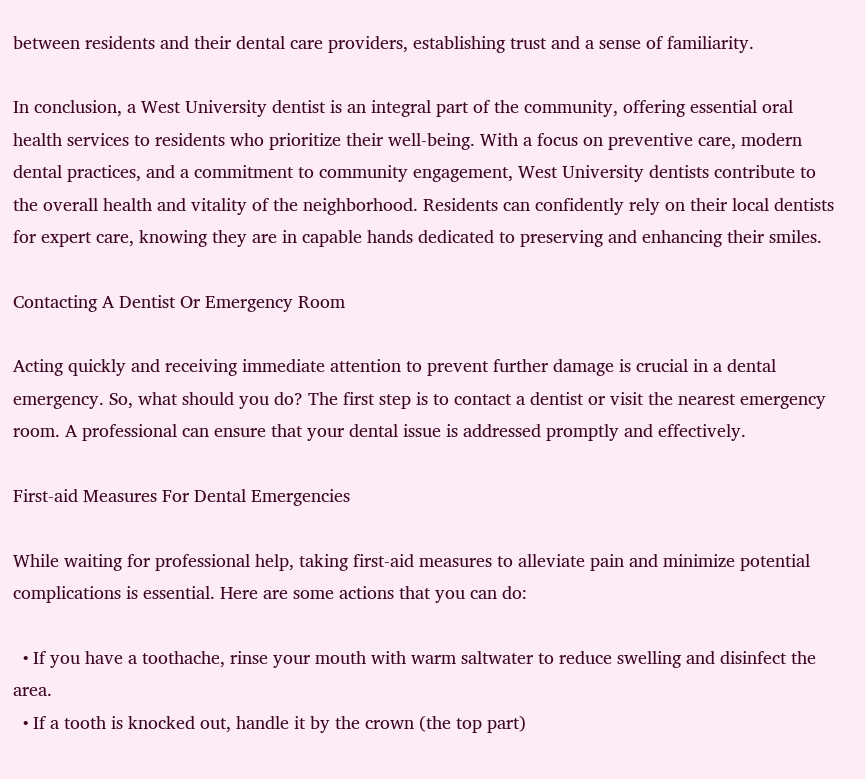between residents and their dental care providers, establishing trust and a sense of familiarity.

In conclusion, a West University dentist is an integral part of the community, offering essential oral health services to residents who prioritize their well-being. With a focus on preventive care, modern dental practices, and a commitment to community engagement, West University dentists contribute to the overall health and vitality of the neighborhood. Residents can confidently rely on their local dentists for expert care, knowing they are in capable hands dedicated to preserving and enhancing their smiles.

Contacting A Dentist Or Emergency Room

Acting quickly and receiving immediate attention to prevent further damage is crucial in a dental emergency. So, what should you do? The first step is to contact a dentist or visit the nearest emergency room. A professional can ensure that your dental issue is addressed promptly and effectively.

First-aid Measures For Dental Emergencies

While waiting for professional help, taking first-aid measures to alleviate pain and minimize potential complications is essential. Here are some actions that you can do:

  • If you have a toothache, rinse your mouth with warm saltwater to reduce swelling and disinfect the area.
  • If a tooth is knocked out, handle it by the crown (the top part)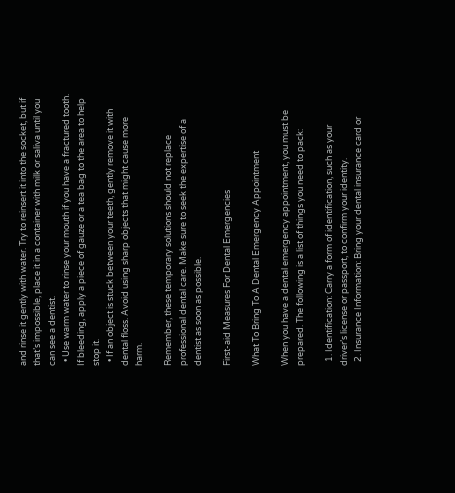and rinse it gently with water. Try to reinsert it into the socket, but if that’s impossible, place it in a container with milk or saliva until you can see a dentist.
  • Use warm water to rinse your mouth if you have a fractured tooth. If bleeding, apply a piece of gauze or a tea bag to the area to help stop it.
  • If an object is stuck between your teeth, gently remove it with dental floss. Avoid using sharp objects that might cause more harm.

Remember, these temporary solutions should not replace professional dental care. Make sure to seek the expertise of a dentist as soon as possible.

First-aid Measures For Dental Emergencies

What To Bring To A Dental Emergency Appointment

When you have a dental emergency appointment, you must be prepared. The following is a list of things you need to pack:

  1. Identification: Carry a form of identification, such as your driver’s license or passport, to confirm your identity.
  2. Insurance Information: Bring your dental insurance card or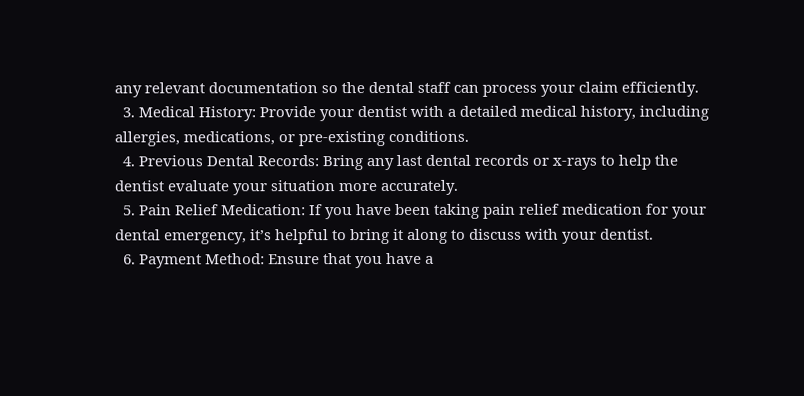any relevant documentation so the dental staff can process your claim efficiently.
  3. Medical History: Provide your dentist with a detailed medical history, including allergies, medications, or pre-existing conditions.
  4. Previous Dental Records: Bring any last dental records or x-rays to help the dentist evaluate your situation more accurately.
  5. Pain Relief Medication: If you have been taking pain relief medication for your dental emergency, it’s helpful to bring it along to discuss with your dentist.
  6. Payment Method: Ensure that you have a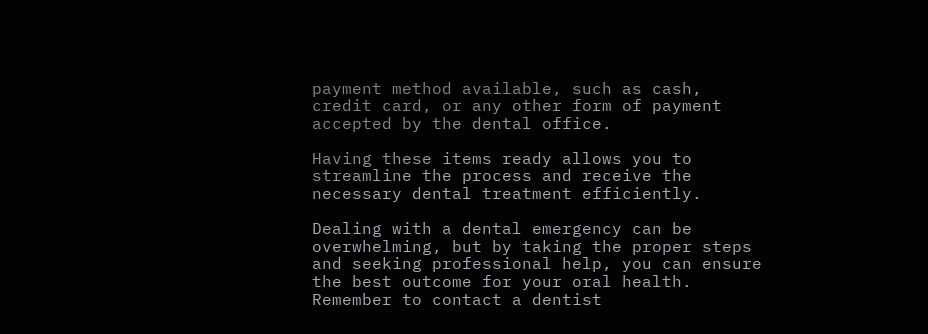payment method available, such as cash, credit card, or any other form of payment accepted by the dental office.

Having these items ready allows you to streamline the process and receive the necessary dental treatment efficiently.

Dealing with a dental emergency can be overwhelming, but by taking the proper steps and seeking professional help, you can ensure the best outcome for your oral health. Remember to contact a dentist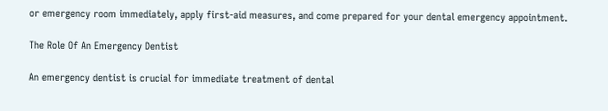or emergency room immediately, apply first-aid measures, and come prepared for your dental emergency appointment.

The Role Of An Emergency Dentist

An emergency dentist is crucial for immediate treatment of dental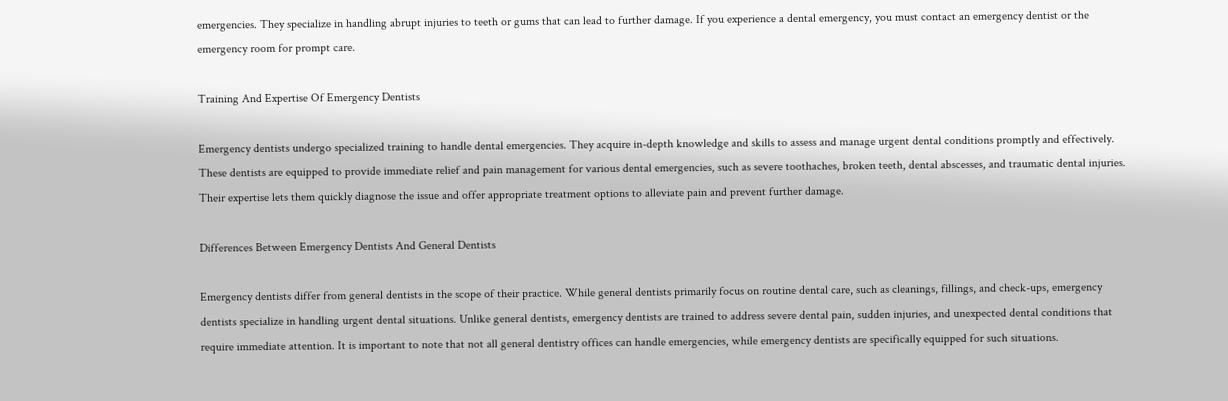emergencies. They specialize in handling abrupt injuries to teeth or gums that can lead to further damage. If you experience a dental emergency, you must contact an emergency dentist or the emergency room for prompt care.

Training And Expertise Of Emergency Dentists

Emergency dentists undergo specialized training to handle dental emergencies. They acquire in-depth knowledge and skills to assess and manage urgent dental conditions promptly and effectively. These dentists are equipped to provide immediate relief and pain management for various dental emergencies, such as severe toothaches, broken teeth, dental abscesses, and traumatic dental injuries. Their expertise lets them quickly diagnose the issue and offer appropriate treatment options to alleviate pain and prevent further damage.

Differences Between Emergency Dentists And General Dentists

Emergency dentists differ from general dentists in the scope of their practice. While general dentists primarily focus on routine dental care, such as cleanings, fillings, and check-ups, emergency dentists specialize in handling urgent dental situations. Unlike general dentists, emergency dentists are trained to address severe dental pain, sudden injuries, and unexpected dental conditions that require immediate attention. It is important to note that not all general dentistry offices can handle emergencies, while emergency dentists are specifically equipped for such situations.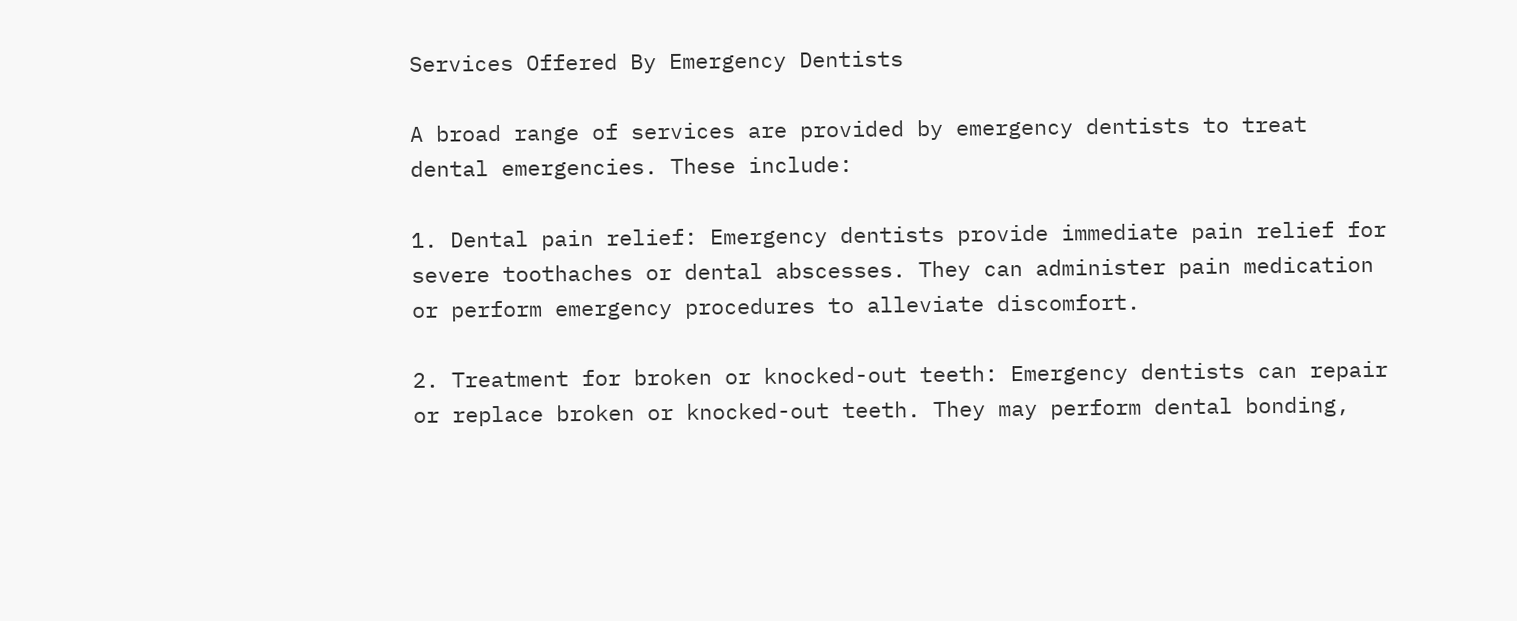Services Offered By Emergency Dentists

A broad range of services are provided by emergency dentists to treat dental emergencies. These include:

1. Dental pain relief: Emergency dentists provide immediate pain relief for severe toothaches or dental abscesses. They can administer pain medication or perform emergency procedures to alleviate discomfort.

2. Treatment for broken or knocked-out teeth: Emergency dentists can repair or replace broken or knocked-out teeth. They may perform dental bonding,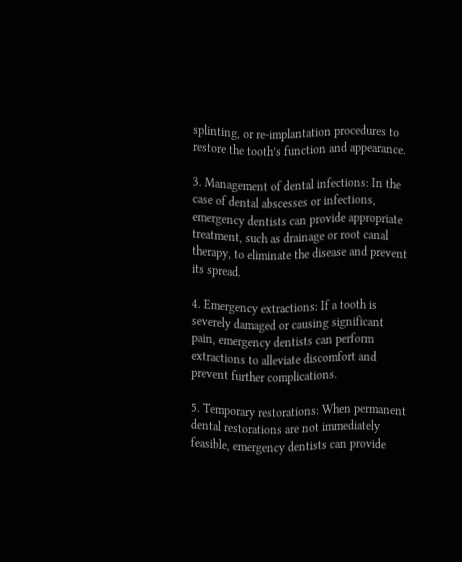splinting, or re-implantation procedures to restore the tooth’s function and appearance.

3. Management of dental infections: In the case of dental abscesses or infections, emergency dentists can provide appropriate treatment, such as drainage or root canal therapy, to eliminate the disease and prevent its spread.

4. Emergency extractions: If a tooth is severely damaged or causing significant pain, emergency dentists can perform extractions to alleviate discomfort and prevent further complications.

5. Temporary restorations: When permanent dental restorations are not immediately feasible, emergency dentists can provide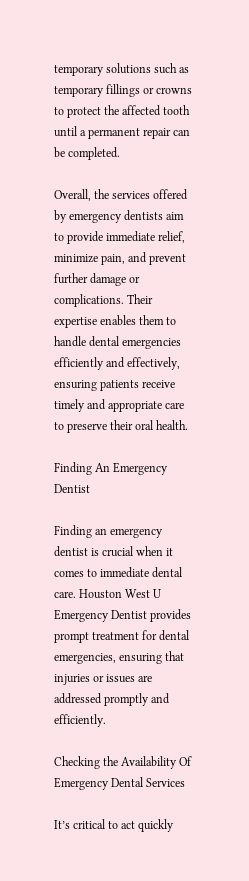temporary solutions such as temporary fillings or crowns to protect the affected tooth until a permanent repair can be completed.

Overall, the services offered by emergency dentists aim to provide immediate relief, minimize pain, and prevent further damage or complications. Their expertise enables them to handle dental emergencies efficiently and effectively, ensuring patients receive timely and appropriate care to preserve their oral health.

Finding An Emergency Dentist

Finding an emergency dentist is crucial when it comes to immediate dental care. Houston West U Emergency Dentist provides prompt treatment for dental emergencies, ensuring that injuries or issues are addressed promptly and efficiently.

Checking the Availability Of Emergency Dental Services

It’s critical to act quickly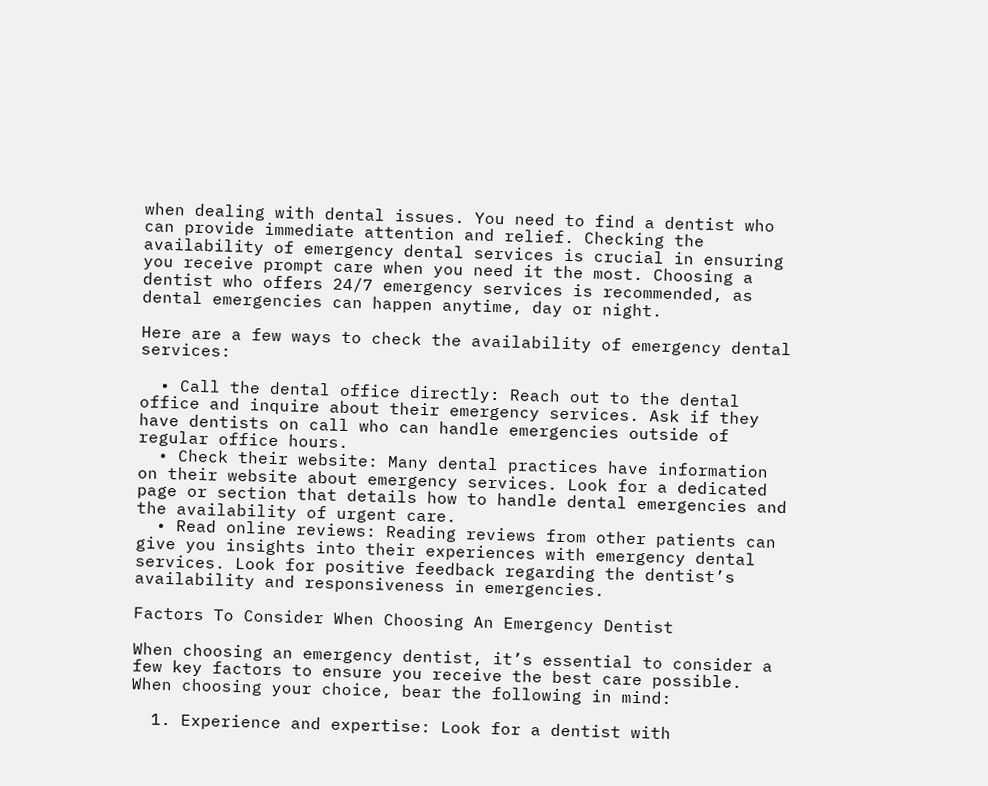when dealing with dental issues. You need to find a dentist who can provide immediate attention and relief. Checking the availability of emergency dental services is crucial in ensuring you receive prompt care when you need it the most. Choosing a dentist who offers 24/7 emergency services is recommended, as dental emergencies can happen anytime, day or night.

Here are a few ways to check the availability of emergency dental services:

  • Call the dental office directly: Reach out to the dental office and inquire about their emergency services. Ask if they have dentists on call who can handle emergencies outside of regular office hours.
  • Check their website: Many dental practices have information on their website about emergency services. Look for a dedicated page or section that details how to handle dental emergencies and the availability of urgent care.
  • Read online reviews: Reading reviews from other patients can give you insights into their experiences with emergency dental services. Look for positive feedback regarding the dentist’s availability and responsiveness in emergencies.

Factors To Consider When Choosing An Emergency Dentist

When choosing an emergency dentist, it’s essential to consider a few key factors to ensure you receive the best care possible. When choosing your choice, bear the following in mind:

  1. Experience and expertise: Look for a dentist with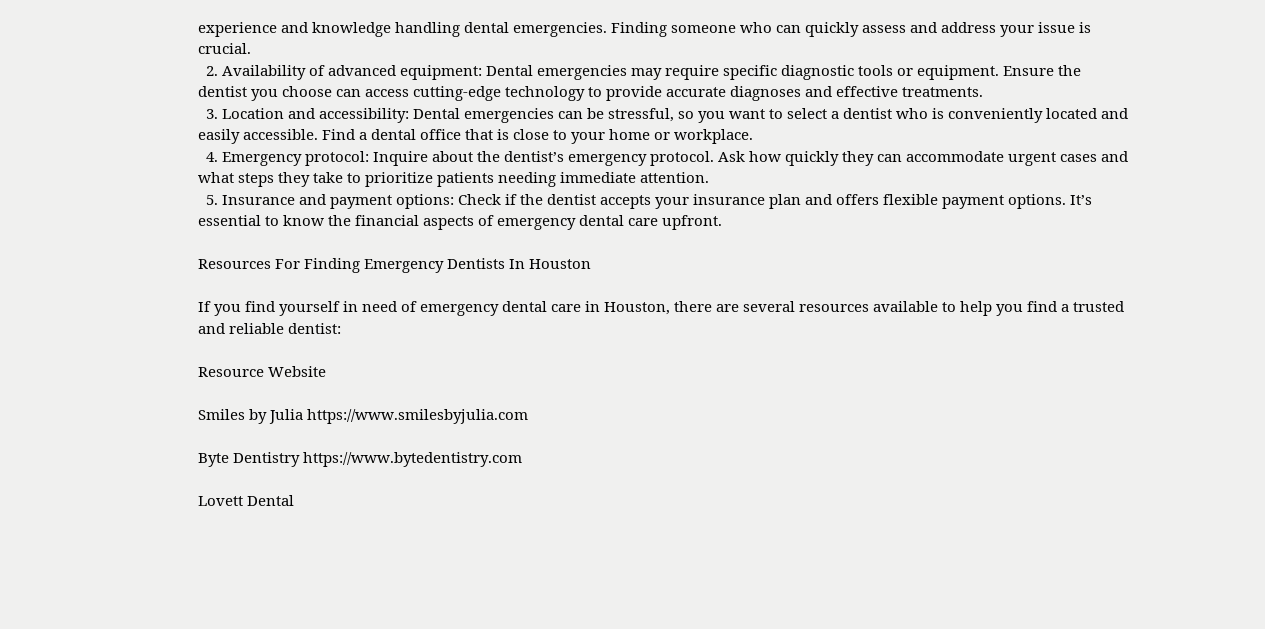experience and knowledge handling dental emergencies. Finding someone who can quickly assess and address your issue is crucial.
  2. Availability of advanced equipment: Dental emergencies may require specific diagnostic tools or equipment. Ensure the dentist you choose can access cutting-edge technology to provide accurate diagnoses and effective treatments.
  3. Location and accessibility: Dental emergencies can be stressful, so you want to select a dentist who is conveniently located and easily accessible. Find a dental office that is close to your home or workplace.
  4. Emergency protocol: Inquire about the dentist’s emergency protocol. Ask how quickly they can accommodate urgent cases and what steps they take to prioritize patients needing immediate attention.
  5. Insurance and payment options: Check if the dentist accepts your insurance plan and offers flexible payment options. It’s essential to know the financial aspects of emergency dental care upfront.

Resources For Finding Emergency Dentists In Houston

If you find yourself in need of emergency dental care in Houston, there are several resources available to help you find a trusted and reliable dentist:

Resource Website

Smiles by Julia https://www.smilesbyjulia.com

Byte Dentistry https://www.bytedentistry.com

Lovett Dental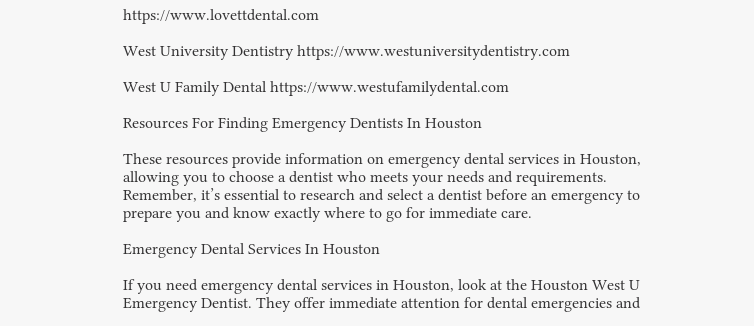https://www.lovettdental.com

West University Dentistry https://www.westuniversitydentistry.com

West U Family Dental https://www.westufamilydental.com

Resources For Finding Emergency Dentists In Houston

These resources provide information on emergency dental services in Houston, allowing you to choose a dentist who meets your needs and requirements. Remember, it’s essential to research and select a dentist before an emergency to prepare you and know exactly where to go for immediate care.

Emergency Dental Services In Houston

If you need emergency dental services in Houston, look at the Houston West U Emergency Dentist. They offer immediate attention for dental emergencies and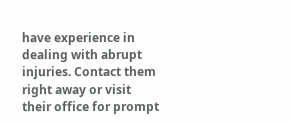have experience in dealing with abrupt injuries. Contact them right away or visit their office for prompt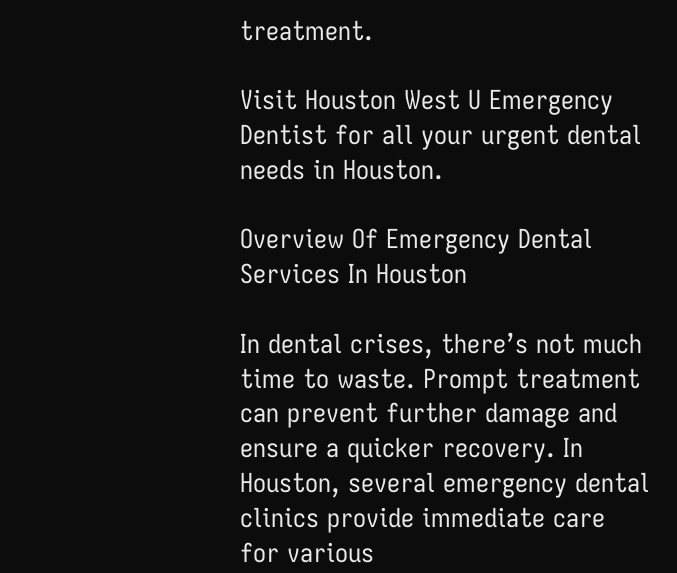treatment.

Visit Houston West U Emergency Dentist for all your urgent dental needs in Houston.

Overview Of Emergency Dental Services In Houston

In dental crises, there’s not much time to waste. Prompt treatment can prevent further damage and ensure a quicker recovery. In Houston, several emergency dental clinics provide immediate care for various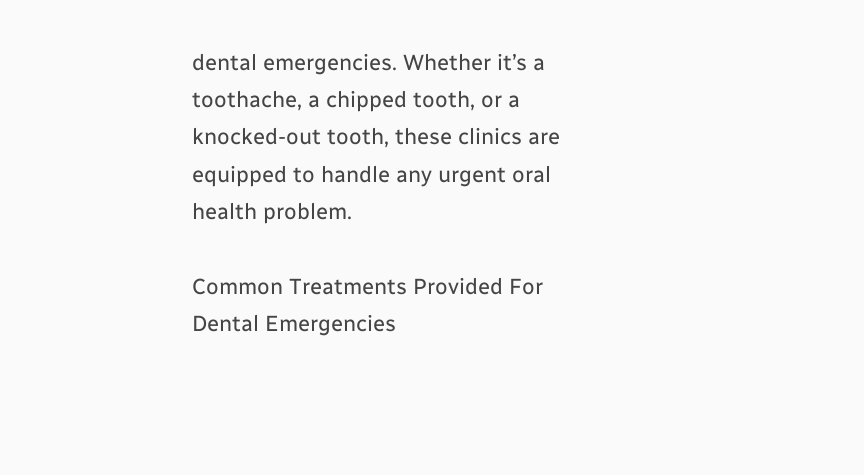dental emergencies. Whether it’s a toothache, a chipped tooth, or a knocked-out tooth, these clinics are equipped to handle any urgent oral health problem.

Common Treatments Provided For Dental Emergencies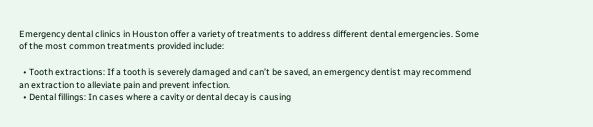Emergency dental clinics in Houston offer a variety of treatments to address different dental emergencies. Some of the most common treatments provided include:

  • Tooth extractions: If a tooth is severely damaged and can’t be saved, an emergency dentist may recommend an extraction to alleviate pain and prevent infection.
  • Dental fillings: In cases where a cavity or dental decay is causing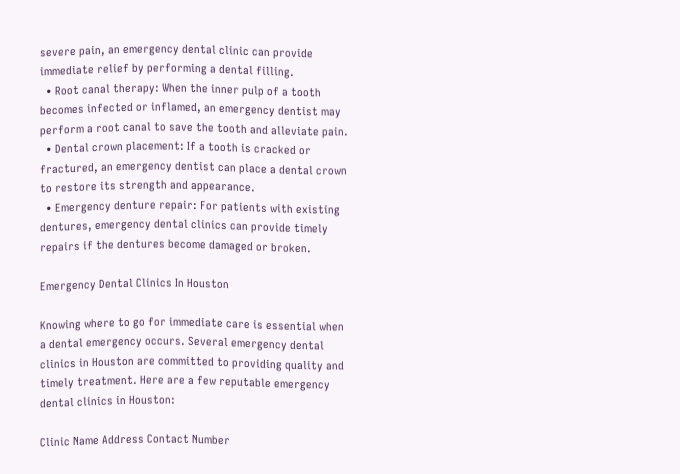severe pain, an emergency dental clinic can provide immediate relief by performing a dental filling.
  • Root canal therapy: When the inner pulp of a tooth becomes infected or inflamed, an emergency dentist may perform a root canal to save the tooth and alleviate pain.
  • Dental crown placement: If a tooth is cracked or fractured, an emergency dentist can place a dental crown to restore its strength and appearance.
  • Emergency denture repair: For patients with existing dentures, emergency dental clinics can provide timely repairs if the dentures become damaged or broken.

Emergency Dental Clinics In Houston

Knowing where to go for immediate care is essential when a dental emergency occurs. Several emergency dental clinics in Houston are committed to providing quality and timely treatment. Here are a few reputable emergency dental clinics in Houston:

Clinic Name Address Contact Number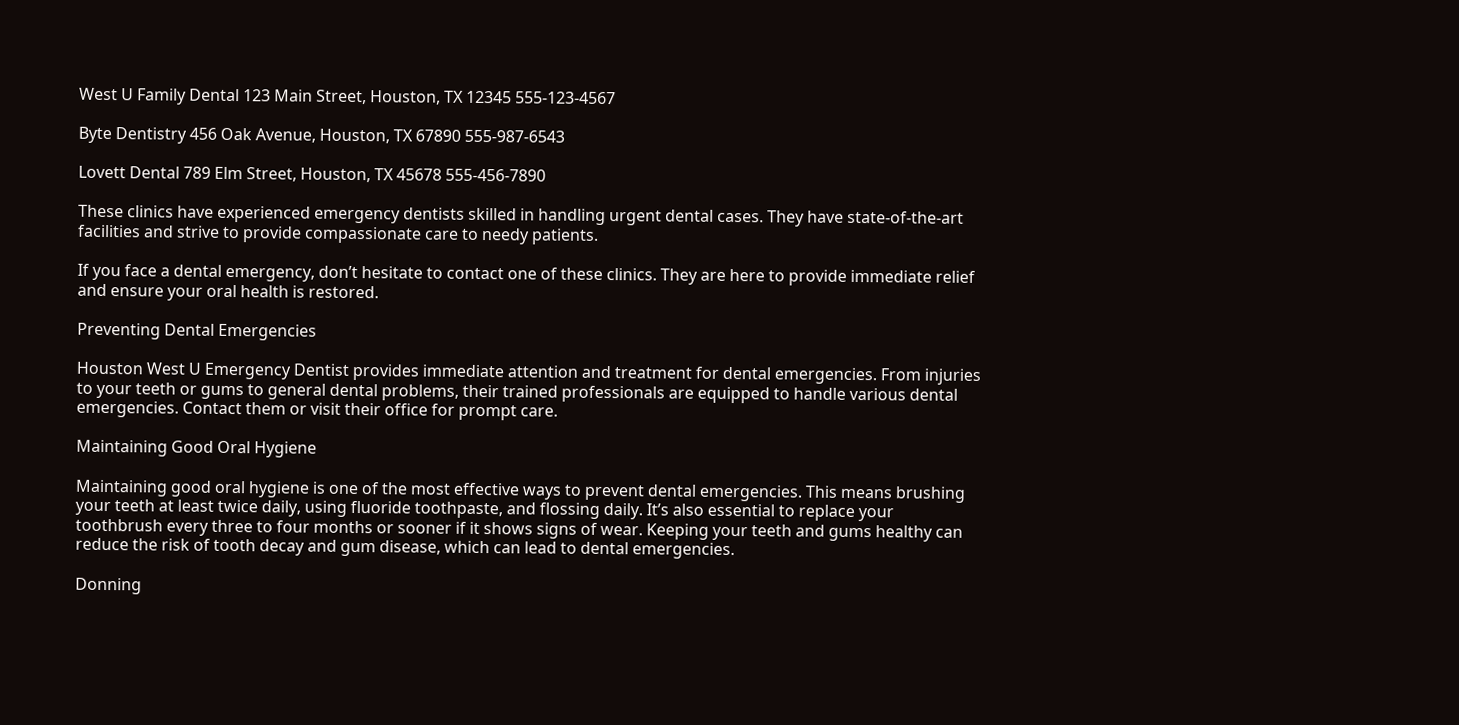West U Family Dental 123 Main Street, Houston, TX 12345 555-123-4567

Byte Dentistry 456 Oak Avenue, Houston, TX 67890 555-987-6543

Lovett Dental 789 Elm Street, Houston, TX 45678 555-456-7890

These clinics have experienced emergency dentists skilled in handling urgent dental cases. They have state-of-the-art facilities and strive to provide compassionate care to needy patients.

If you face a dental emergency, don’t hesitate to contact one of these clinics. They are here to provide immediate relief and ensure your oral health is restored.

Preventing Dental Emergencies

Houston West U Emergency Dentist provides immediate attention and treatment for dental emergencies. From injuries to your teeth or gums to general dental problems, their trained professionals are equipped to handle various dental emergencies. Contact them or visit their office for prompt care.

Maintaining Good Oral Hygiene

Maintaining good oral hygiene is one of the most effective ways to prevent dental emergencies. This means brushing your teeth at least twice daily, using fluoride toothpaste, and flossing daily. It’s also essential to replace your toothbrush every three to four months or sooner if it shows signs of wear. Keeping your teeth and gums healthy can reduce the risk of tooth decay and gum disease, which can lead to dental emergencies.

Donning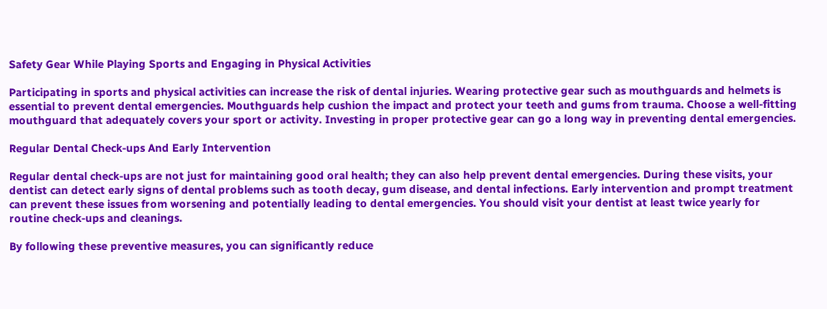Safety Gear While Playing Sports and Engaging in Physical Activities

Participating in sports and physical activities can increase the risk of dental injuries. Wearing protective gear such as mouthguards and helmets is essential to prevent dental emergencies. Mouthguards help cushion the impact and protect your teeth and gums from trauma. Choose a well-fitting mouthguard that adequately covers your sport or activity. Investing in proper protective gear can go a long way in preventing dental emergencies.

Regular Dental Check-ups And Early Intervention

Regular dental check-ups are not just for maintaining good oral health; they can also help prevent dental emergencies. During these visits, your dentist can detect early signs of dental problems such as tooth decay, gum disease, and dental infections. Early intervention and prompt treatment can prevent these issues from worsening and potentially leading to dental emergencies. You should visit your dentist at least twice yearly for routine check-ups and cleanings.

By following these preventive measures, you can significantly reduce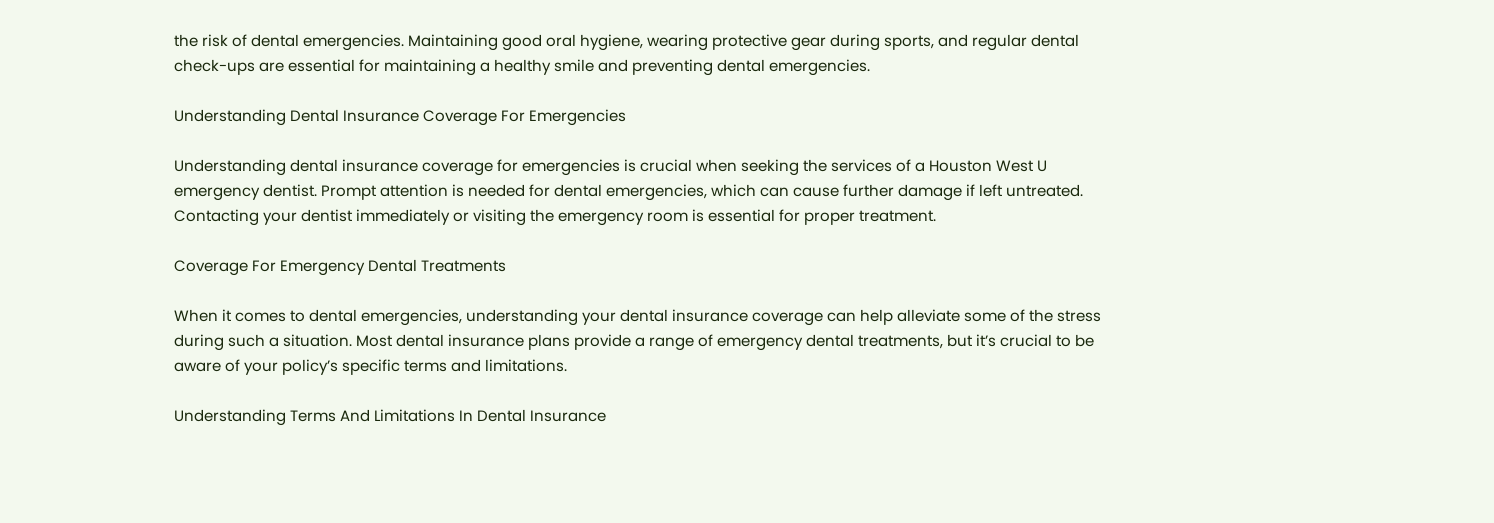the risk of dental emergencies. Maintaining good oral hygiene, wearing protective gear during sports, and regular dental check-ups are essential for maintaining a healthy smile and preventing dental emergencies.

Understanding Dental Insurance Coverage For Emergencies

Understanding dental insurance coverage for emergencies is crucial when seeking the services of a Houston West U emergency dentist. Prompt attention is needed for dental emergencies, which can cause further damage if left untreated. Contacting your dentist immediately or visiting the emergency room is essential for proper treatment.

Coverage For Emergency Dental Treatments

When it comes to dental emergencies, understanding your dental insurance coverage can help alleviate some of the stress during such a situation. Most dental insurance plans provide a range of emergency dental treatments, but it’s crucial to be aware of your policy’s specific terms and limitations.

Understanding Terms And Limitations In Dental Insurance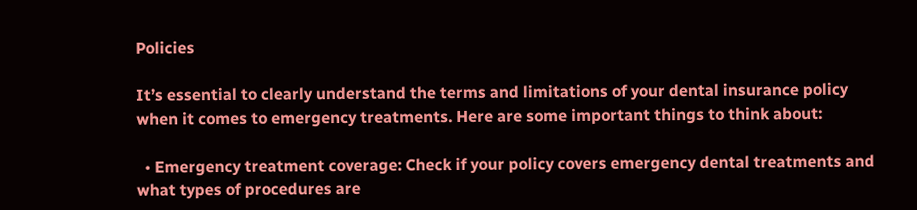Policies

It’s essential to clearly understand the terms and limitations of your dental insurance policy when it comes to emergency treatments. Here are some important things to think about:

  • Emergency treatment coverage: Check if your policy covers emergency dental treatments and what types of procedures are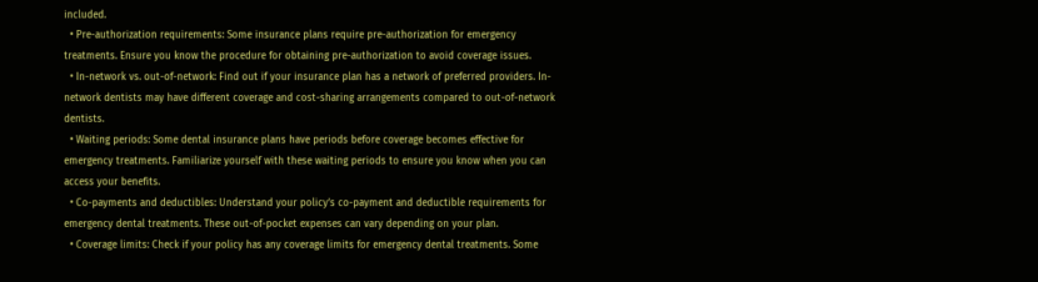included.
  • Pre-authorization requirements: Some insurance plans require pre-authorization for emergency treatments. Ensure you know the procedure for obtaining pre-authorization to avoid coverage issues.
  • In-network vs. out-of-network: Find out if your insurance plan has a network of preferred providers. In-network dentists may have different coverage and cost-sharing arrangements compared to out-of-network dentists.
  • Waiting periods: Some dental insurance plans have periods before coverage becomes effective for emergency treatments. Familiarize yourself with these waiting periods to ensure you know when you can access your benefits.
  • Co-payments and deductibles: Understand your policy’s co-payment and deductible requirements for emergency dental treatments. These out-of-pocket expenses can vary depending on your plan.
  • Coverage limits: Check if your policy has any coverage limits for emergency dental treatments. Some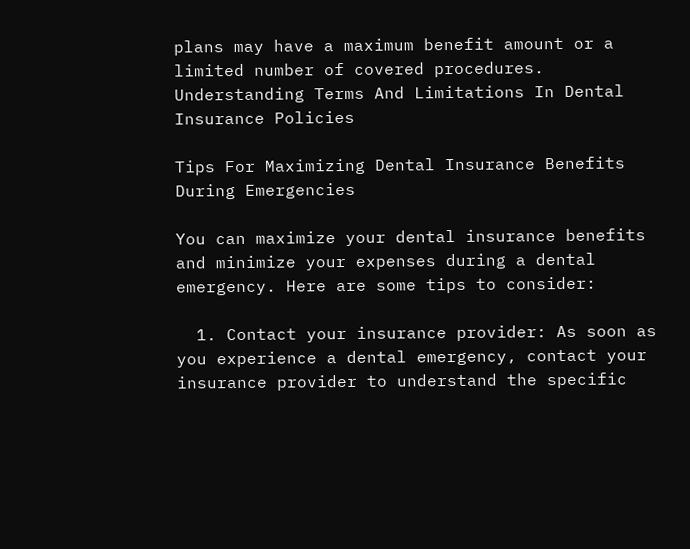plans may have a maximum benefit amount or a limited number of covered procedures.
Understanding Terms And Limitations In Dental Insurance Policies

Tips For Maximizing Dental Insurance Benefits During Emergencies

You can maximize your dental insurance benefits and minimize your expenses during a dental emergency. Here are some tips to consider:

  1. Contact your insurance provider: As soon as you experience a dental emergency, contact your insurance provider to understand the specific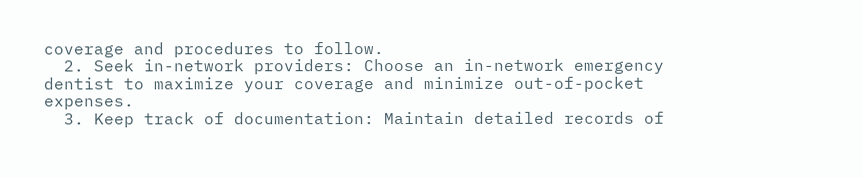coverage and procedures to follow.
  2. Seek in-network providers: Choose an in-network emergency dentist to maximize your coverage and minimize out-of-pocket expenses.
  3. Keep track of documentation: Maintain detailed records of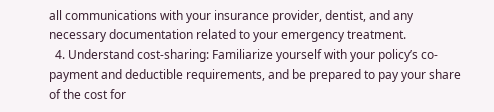all communications with your insurance provider, dentist, and any necessary documentation related to your emergency treatment.
  4. Understand cost-sharing: Familiarize yourself with your policy’s co-payment and deductible requirements, and be prepared to pay your share of the cost for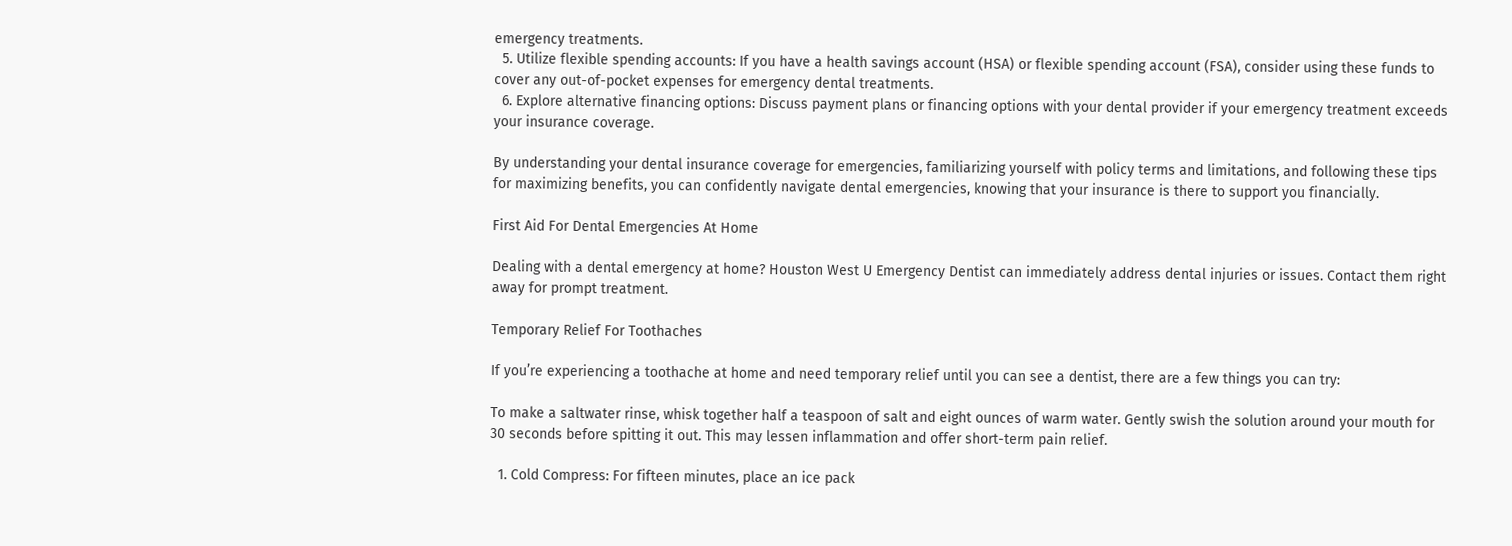emergency treatments.
  5. Utilize flexible spending accounts: If you have a health savings account (HSA) or flexible spending account (FSA), consider using these funds to cover any out-of-pocket expenses for emergency dental treatments.
  6. Explore alternative financing options: Discuss payment plans or financing options with your dental provider if your emergency treatment exceeds your insurance coverage.

By understanding your dental insurance coverage for emergencies, familiarizing yourself with policy terms and limitations, and following these tips for maximizing benefits, you can confidently navigate dental emergencies, knowing that your insurance is there to support you financially.

First Aid For Dental Emergencies At Home

Dealing with a dental emergency at home? Houston West U Emergency Dentist can immediately address dental injuries or issues. Contact them right away for prompt treatment.

Temporary Relief For Toothaches

If you’re experiencing a toothache at home and need temporary relief until you can see a dentist, there are a few things you can try:

To make a saltwater rinse, whisk together half a teaspoon of salt and eight ounces of warm water. Gently swish the solution around your mouth for 30 seconds before spitting it out. This may lessen inflammation and offer short-term pain relief.

  1. Cold Compress: For fifteen minutes, place an ice pack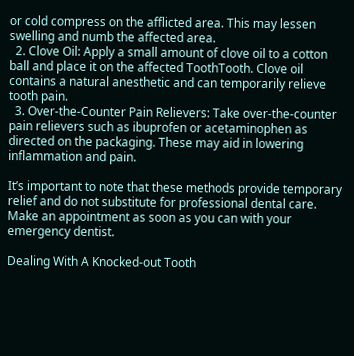or cold compress on the afflicted area. This may lessen swelling and numb the affected area.
  2. Clove Oil: Apply a small amount of clove oil to a cotton ball and place it on the affected ToothTooth. Clove oil contains a natural anesthetic and can temporarily relieve tooth pain.
  3. Over-the-Counter Pain Relievers: Take over-the-counter pain relievers such as ibuprofen or acetaminophen as directed on the packaging. These may aid in lowering inflammation and pain.

It’s important to note that these methods provide temporary relief and do not substitute for professional dental care. Make an appointment as soon as you can with your emergency dentist.

Dealing With A Knocked-out Tooth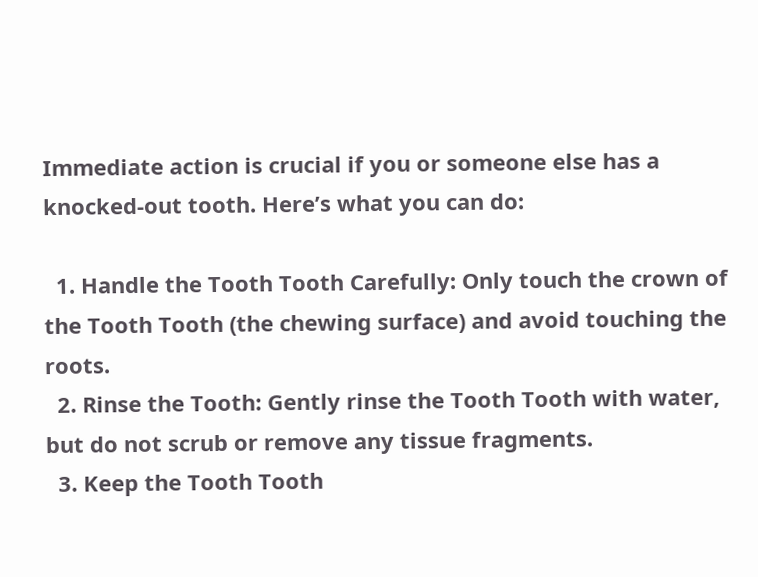Immediate action is crucial if you or someone else has a knocked-out tooth. Here’s what you can do:

  1. Handle the Tooth Tooth Carefully: Only touch the crown of the Tooth Tooth (the chewing surface) and avoid touching the roots.
  2. Rinse the Tooth: Gently rinse the Tooth Tooth with water, but do not scrub or remove any tissue fragments.
  3. Keep the Tooth Tooth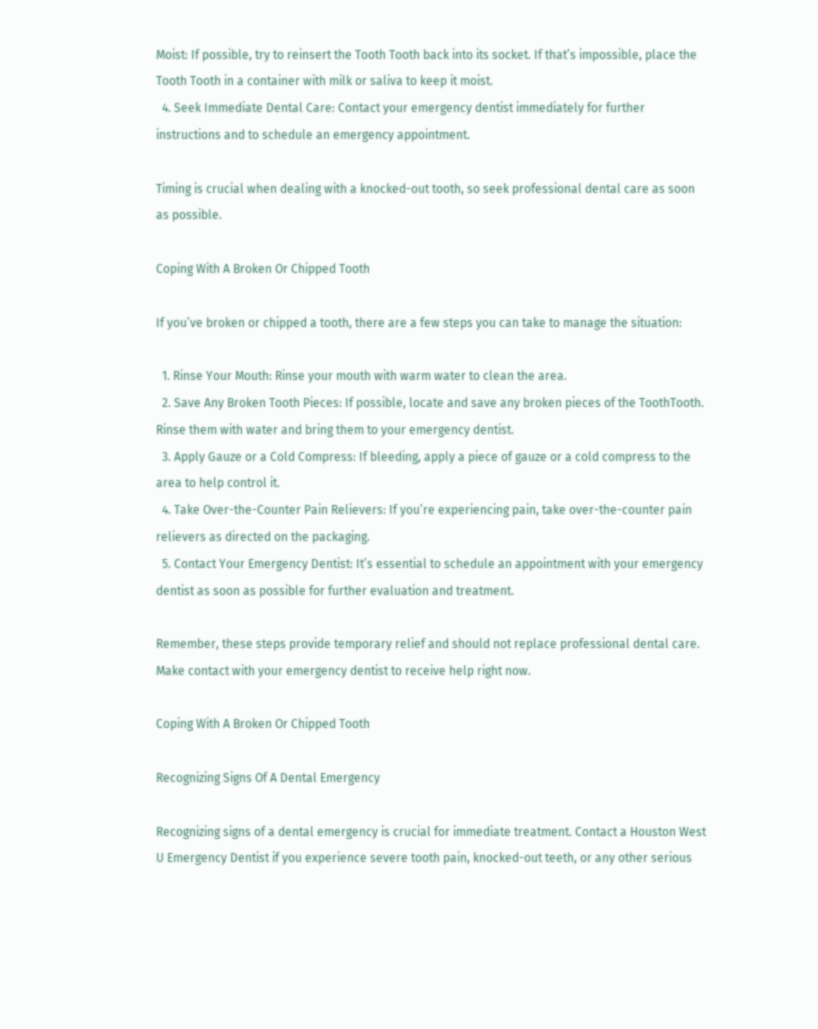Moist: If possible, try to reinsert the Tooth Tooth back into its socket. If that’s impossible, place the Tooth Tooth in a container with milk or saliva to keep it moist.
  4. Seek Immediate Dental Care: Contact your emergency dentist immediately for further instructions and to schedule an emergency appointment.

Timing is crucial when dealing with a knocked-out tooth, so seek professional dental care as soon as possible.

Coping With A Broken Or Chipped Tooth

If you’ve broken or chipped a tooth, there are a few steps you can take to manage the situation:

  1. Rinse Your Mouth: Rinse your mouth with warm water to clean the area.
  2. Save Any Broken Tooth Pieces: If possible, locate and save any broken pieces of the ToothTooth. Rinse them with water and bring them to your emergency dentist.
  3. Apply Gauze or a Cold Compress: If bleeding, apply a piece of gauze or a cold compress to the area to help control it.
  4. Take Over-the-Counter Pain Relievers: If you’re experiencing pain, take over-the-counter pain relievers as directed on the packaging.
  5. Contact Your Emergency Dentist: It’s essential to schedule an appointment with your emergency dentist as soon as possible for further evaluation and treatment.

Remember, these steps provide temporary relief and should not replace professional dental care. Make contact with your emergency dentist to receive help right now.

Coping With A Broken Or Chipped Tooth

Recognizing Signs Of A Dental Emergency

Recognizing signs of a dental emergency is crucial for immediate treatment. Contact a Houston West U Emergency Dentist if you experience severe tooth pain, knocked-out teeth, or any other serious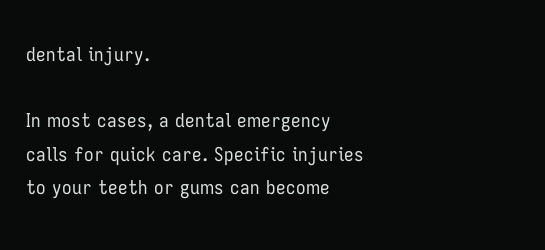dental injury.

In most cases, a dental emergency calls for quick care. Specific injuries to your teeth or gums can become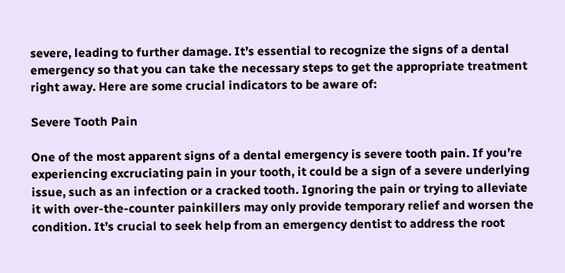severe, leading to further damage. It’s essential to recognize the signs of a dental emergency so that you can take the necessary steps to get the appropriate treatment right away. Here are some crucial indicators to be aware of:

Severe Tooth Pain

One of the most apparent signs of a dental emergency is severe tooth pain. If you’re experiencing excruciating pain in your tooth, it could be a sign of a severe underlying issue, such as an infection or a cracked tooth. Ignoring the pain or trying to alleviate it with over-the-counter painkillers may only provide temporary relief and worsen the condition. It’s crucial to seek help from an emergency dentist to address the root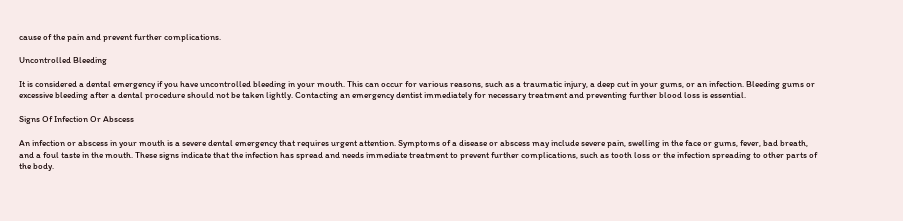cause of the pain and prevent further complications.

Uncontrolled Bleeding

It is considered a dental emergency if you have uncontrolled bleeding in your mouth. This can occur for various reasons, such as a traumatic injury, a deep cut in your gums, or an infection. Bleeding gums or excessive bleeding after a dental procedure should not be taken lightly. Contacting an emergency dentist immediately for necessary treatment and preventing further blood loss is essential.

Signs Of Infection Or Abscess

An infection or abscess in your mouth is a severe dental emergency that requires urgent attention. Symptoms of a disease or abscess may include severe pain, swelling in the face or gums, fever, bad breath, and a foul taste in the mouth. These signs indicate that the infection has spread and needs immediate treatment to prevent further complications, such as tooth loss or the infection spreading to other parts of the body.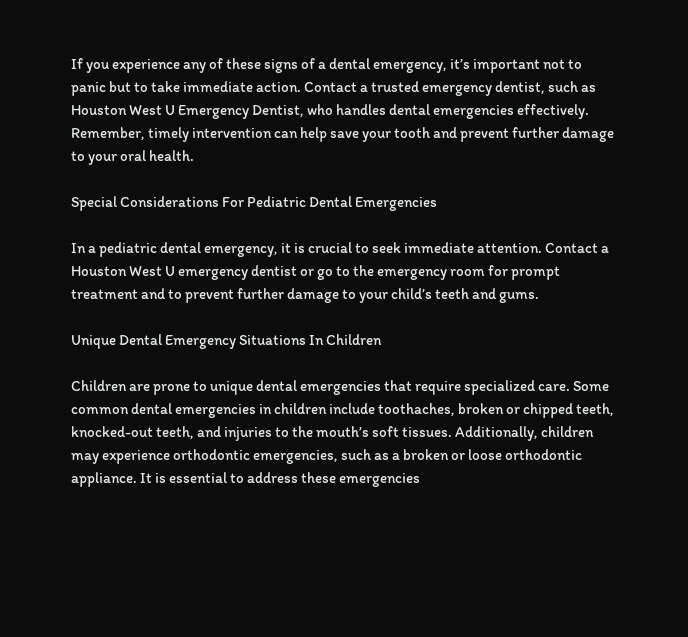If you experience any of these signs of a dental emergency, it’s important not to panic but to take immediate action. Contact a trusted emergency dentist, such as Houston West U Emergency Dentist, who handles dental emergencies effectively. Remember, timely intervention can help save your tooth and prevent further damage to your oral health.

Special Considerations For Pediatric Dental Emergencies

In a pediatric dental emergency, it is crucial to seek immediate attention. Contact a Houston West U emergency dentist or go to the emergency room for prompt treatment and to prevent further damage to your child’s teeth and gums.

Unique Dental Emergency Situations In Children

Children are prone to unique dental emergencies that require specialized care. Some common dental emergencies in children include toothaches, broken or chipped teeth, knocked-out teeth, and injuries to the mouth’s soft tissues. Additionally, children may experience orthodontic emergencies, such as a broken or loose orthodontic appliance. It is essential to address these emergencies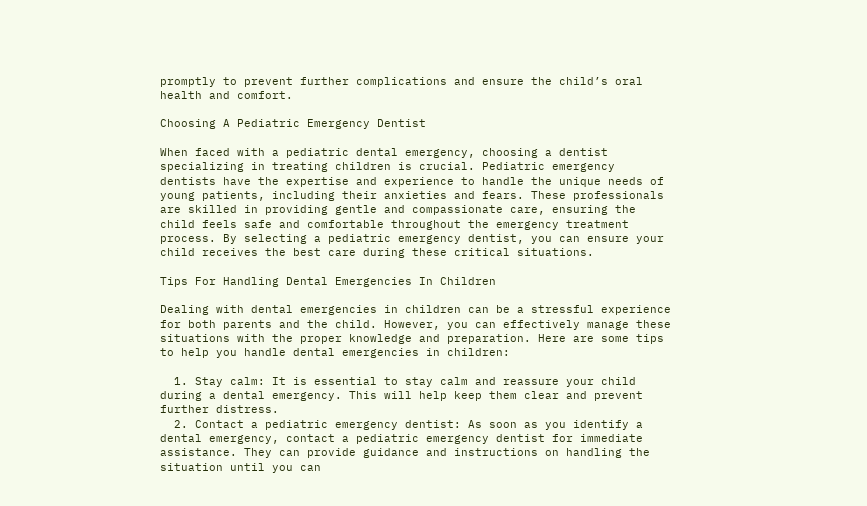promptly to prevent further complications and ensure the child’s oral health and comfort.

Choosing A Pediatric Emergency Dentist

When faced with a pediatric dental emergency, choosing a dentist specializing in treating children is crucial. Pediatric emergency dentists have the expertise and experience to handle the unique needs of young patients, including their anxieties and fears. These professionals are skilled in providing gentle and compassionate care, ensuring the child feels safe and comfortable throughout the emergency treatment process. By selecting a pediatric emergency dentist, you can ensure your child receives the best care during these critical situations.

Tips For Handling Dental Emergencies In Children

Dealing with dental emergencies in children can be a stressful experience for both parents and the child. However, you can effectively manage these situations with the proper knowledge and preparation. Here are some tips to help you handle dental emergencies in children:

  1. Stay calm: It is essential to stay calm and reassure your child during a dental emergency. This will help keep them clear and prevent further distress.
  2. Contact a pediatric emergency dentist: As soon as you identify a dental emergency, contact a pediatric emergency dentist for immediate assistance. They can provide guidance and instructions on handling the situation until you can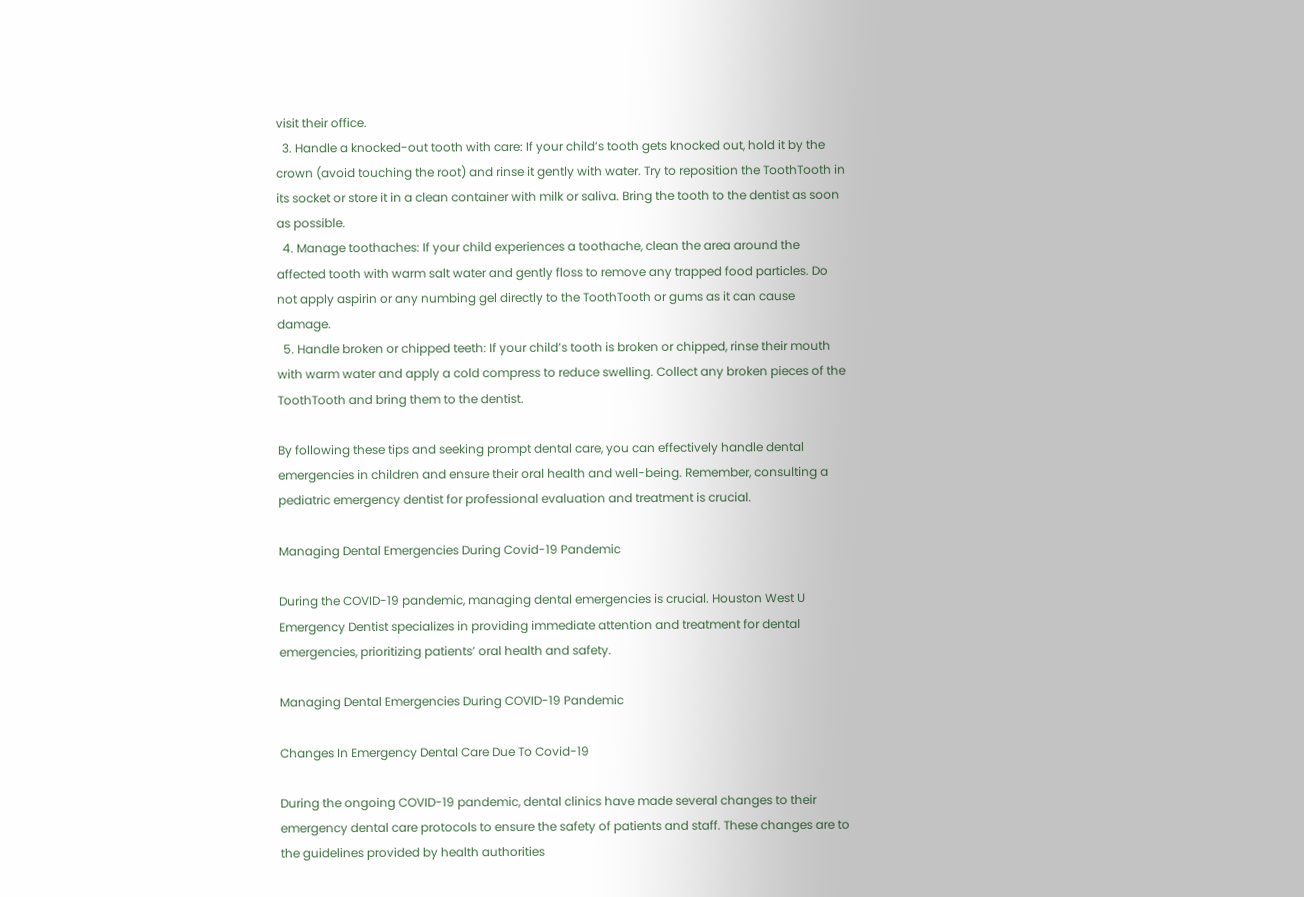visit their office.
  3. Handle a knocked-out tooth with care: If your child’s tooth gets knocked out, hold it by the crown (avoid touching the root) and rinse it gently with water. Try to reposition the ToothTooth in its socket or store it in a clean container with milk or saliva. Bring the tooth to the dentist as soon as possible.
  4. Manage toothaches: If your child experiences a toothache, clean the area around the affected tooth with warm salt water and gently floss to remove any trapped food particles. Do not apply aspirin or any numbing gel directly to the ToothTooth or gums as it can cause damage.
  5. Handle broken or chipped teeth: If your child’s tooth is broken or chipped, rinse their mouth with warm water and apply a cold compress to reduce swelling. Collect any broken pieces of the ToothTooth and bring them to the dentist.

By following these tips and seeking prompt dental care, you can effectively handle dental emergencies in children and ensure their oral health and well-being. Remember, consulting a pediatric emergency dentist for professional evaluation and treatment is crucial.

Managing Dental Emergencies During Covid-19 Pandemic

During the COVID-19 pandemic, managing dental emergencies is crucial. Houston West U Emergency Dentist specializes in providing immediate attention and treatment for dental emergencies, prioritizing patients’ oral health and safety.

Managing Dental Emergencies During COVID-19 Pandemic

Changes In Emergency Dental Care Due To Covid-19

During the ongoing COVID-19 pandemic, dental clinics have made several changes to their emergency dental care protocols to ensure the safety of patients and staff. These changes are to the guidelines provided by health authorities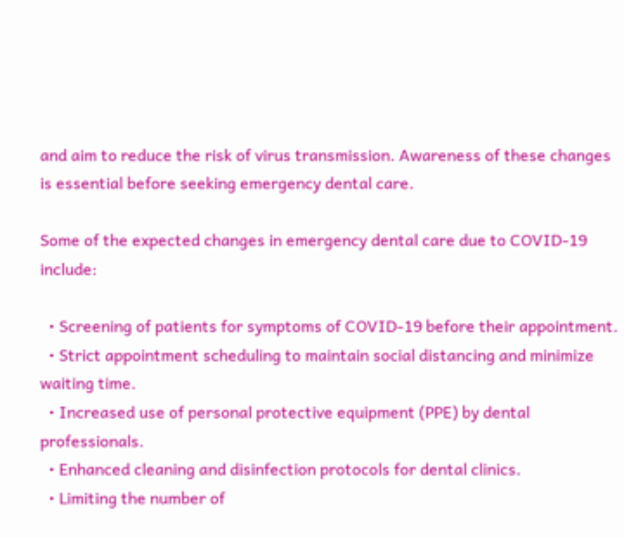and aim to reduce the risk of virus transmission. Awareness of these changes is essential before seeking emergency dental care.

Some of the expected changes in emergency dental care due to COVID-19 include:

  • Screening of patients for symptoms of COVID-19 before their appointment.
  • Strict appointment scheduling to maintain social distancing and minimize waiting time.
  • Increased use of personal protective equipment (PPE) by dental professionals.
  • Enhanced cleaning and disinfection protocols for dental clinics.
  • Limiting the number of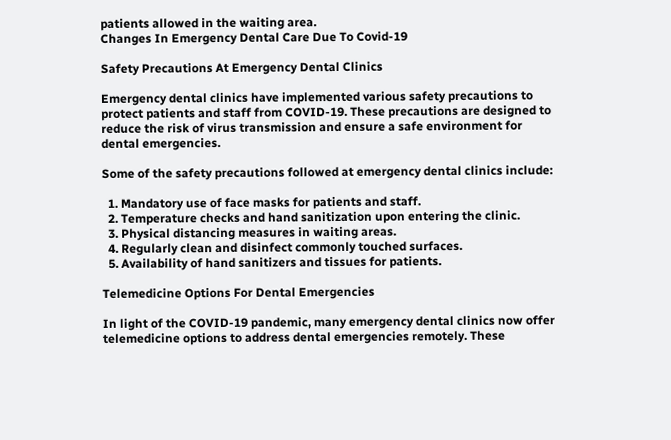patients allowed in the waiting area.
Changes In Emergency Dental Care Due To Covid-19

Safety Precautions At Emergency Dental Clinics

Emergency dental clinics have implemented various safety precautions to protect patients and staff from COVID-19. These precautions are designed to reduce the risk of virus transmission and ensure a safe environment for dental emergencies.

Some of the safety precautions followed at emergency dental clinics include:

  1. Mandatory use of face masks for patients and staff.
  2. Temperature checks and hand sanitization upon entering the clinic.
  3. Physical distancing measures in waiting areas.
  4. Regularly clean and disinfect commonly touched surfaces.
  5. Availability of hand sanitizers and tissues for patients.

Telemedicine Options For Dental Emergencies

In light of the COVID-19 pandemic, many emergency dental clinics now offer telemedicine options to address dental emergencies remotely. These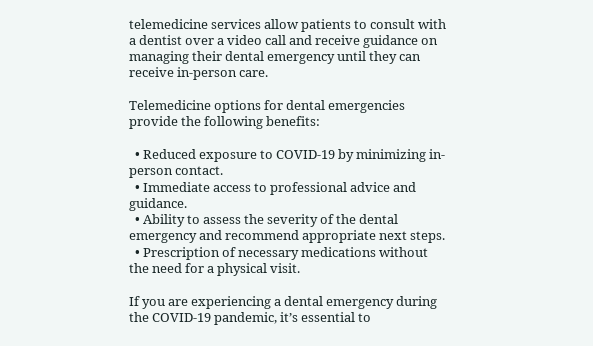telemedicine services allow patients to consult with a dentist over a video call and receive guidance on managing their dental emergency until they can receive in-person care.

Telemedicine options for dental emergencies provide the following benefits:

  • Reduced exposure to COVID-19 by minimizing in-person contact.
  • Immediate access to professional advice and guidance.
  • Ability to assess the severity of the dental emergency and recommend appropriate next steps.
  • Prescription of necessary medications without the need for a physical visit.

If you are experiencing a dental emergency during the COVID-19 pandemic, it’s essential to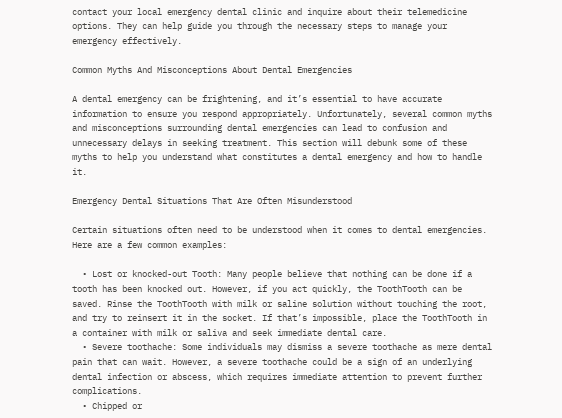contact your local emergency dental clinic and inquire about their telemedicine options. They can help guide you through the necessary steps to manage your emergency effectively.

Common Myths And Misconceptions About Dental Emergencies

A dental emergency can be frightening, and it’s essential to have accurate information to ensure you respond appropriately. Unfortunately, several common myths and misconceptions surrounding dental emergencies can lead to confusion and unnecessary delays in seeking treatment. This section will debunk some of these myths to help you understand what constitutes a dental emergency and how to handle it.

Emergency Dental Situations That Are Often Misunderstood

Certain situations often need to be understood when it comes to dental emergencies. Here are a few common examples:

  • Lost or knocked-out Tooth: Many people believe that nothing can be done if a tooth has been knocked out. However, if you act quickly, the ToothTooth can be saved. Rinse the ToothTooth with milk or saline solution without touching the root, and try to reinsert it in the socket. If that’s impossible, place the ToothTooth in a container with milk or saliva and seek immediate dental care.
  • Severe toothache: Some individuals may dismiss a severe toothache as mere dental pain that can wait. However, a severe toothache could be a sign of an underlying dental infection or abscess, which requires immediate attention to prevent further complications.
  • Chipped or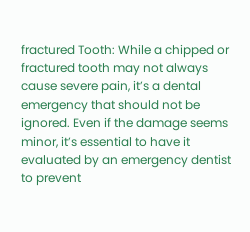fractured Tooth: While a chipped or fractured tooth may not always cause severe pain, it’s a dental emergency that should not be ignored. Even if the damage seems minor, it’s essential to have it evaluated by an emergency dentist to prevent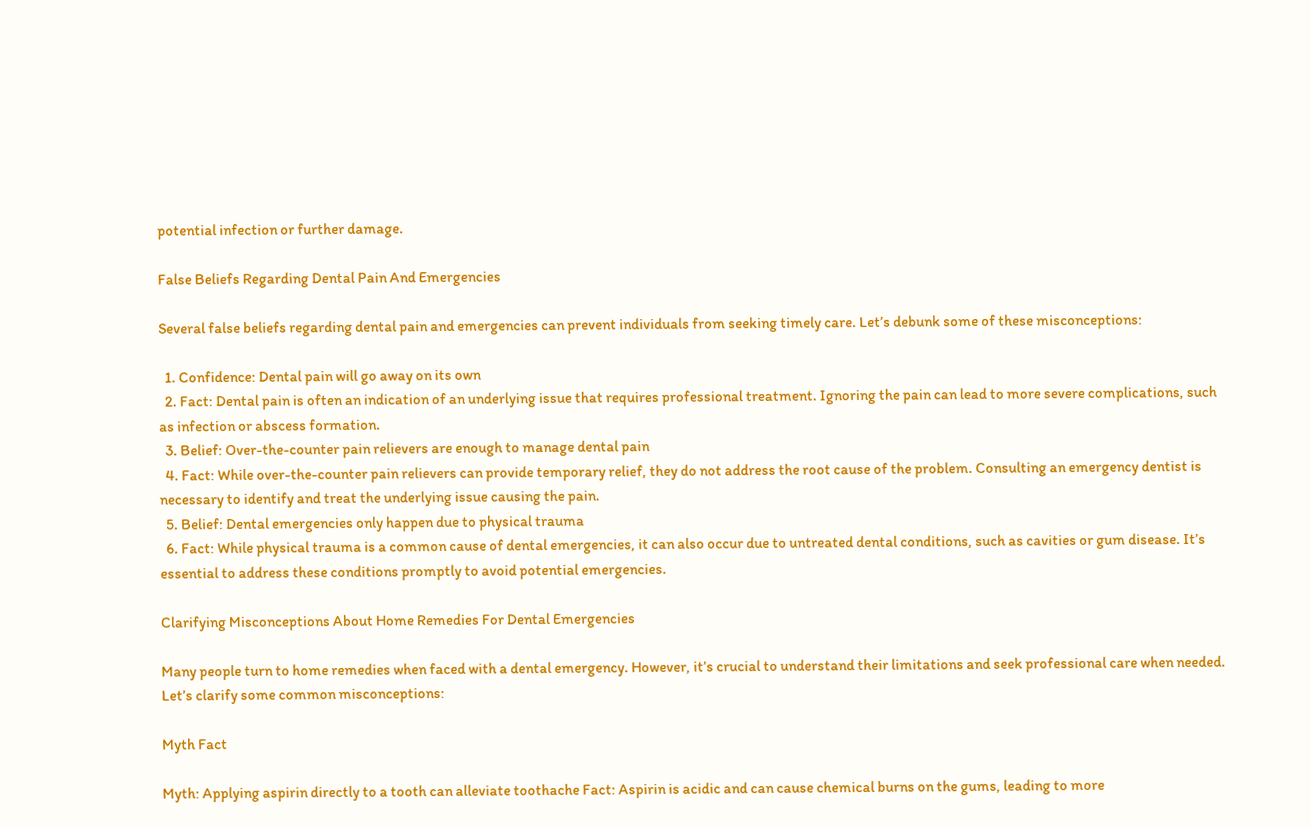potential infection or further damage.

False Beliefs Regarding Dental Pain And Emergencies

Several false beliefs regarding dental pain and emergencies can prevent individuals from seeking timely care. Let’s debunk some of these misconceptions:

  1. Confidence: Dental pain will go away on its own
  2. Fact: Dental pain is often an indication of an underlying issue that requires professional treatment. Ignoring the pain can lead to more severe complications, such as infection or abscess formation.
  3. Belief: Over-the-counter pain relievers are enough to manage dental pain
  4. Fact: While over-the-counter pain relievers can provide temporary relief, they do not address the root cause of the problem. Consulting an emergency dentist is necessary to identify and treat the underlying issue causing the pain.
  5. Belief: Dental emergencies only happen due to physical trauma
  6. Fact: While physical trauma is a common cause of dental emergencies, it can also occur due to untreated dental conditions, such as cavities or gum disease. It’s essential to address these conditions promptly to avoid potential emergencies.

Clarifying Misconceptions About Home Remedies For Dental Emergencies

Many people turn to home remedies when faced with a dental emergency. However, it’s crucial to understand their limitations and seek professional care when needed. Let’s clarify some common misconceptions:

Myth Fact

Myth: Applying aspirin directly to a tooth can alleviate toothache Fact: Aspirin is acidic and can cause chemical burns on the gums, leading to more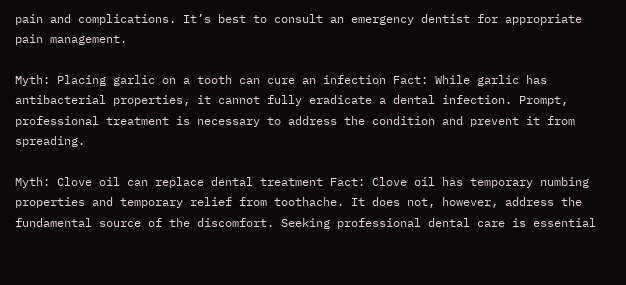pain and complications. It’s best to consult an emergency dentist for appropriate pain management.

Myth: Placing garlic on a tooth can cure an infection Fact: While garlic has antibacterial properties, it cannot fully eradicate a dental infection. Prompt, professional treatment is necessary to address the condition and prevent it from spreading.

Myth: Clove oil can replace dental treatment Fact: Clove oil has temporary numbing properties and temporary relief from toothache. It does not, however, address the fundamental source of the discomfort. Seeking professional dental care is essential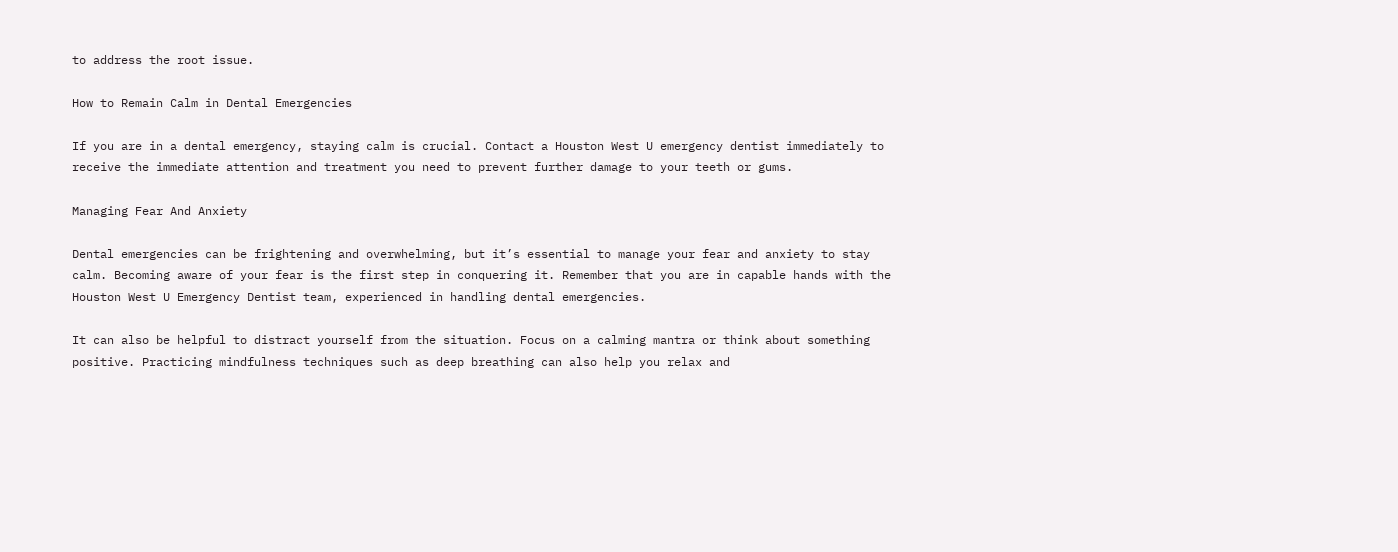to address the root issue.

How to Remain Calm in Dental Emergencies

If you are in a dental emergency, staying calm is crucial. Contact a Houston West U emergency dentist immediately to receive the immediate attention and treatment you need to prevent further damage to your teeth or gums.

Managing Fear And Anxiety

Dental emergencies can be frightening and overwhelming, but it’s essential to manage your fear and anxiety to stay calm. Becoming aware of your fear is the first step in conquering it. Remember that you are in capable hands with the Houston West U Emergency Dentist team, experienced in handling dental emergencies.

It can also be helpful to distract yourself from the situation. Focus on a calming mantra or think about something positive. Practicing mindfulness techniques such as deep breathing can also help you relax and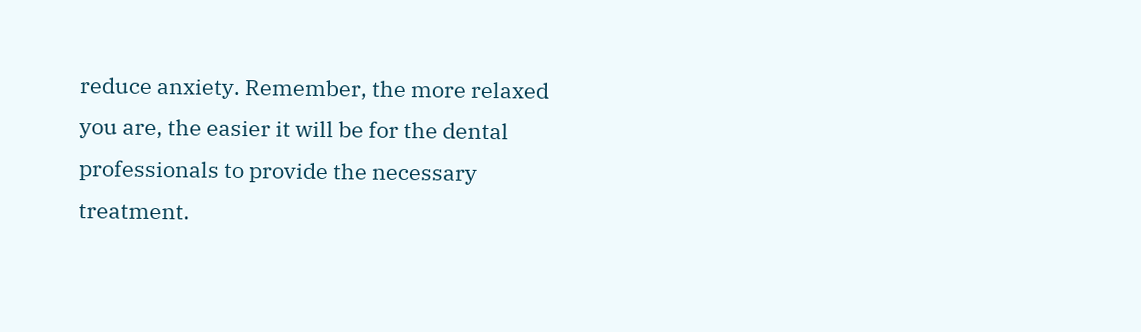reduce anxiety. Remember, the more relaxed you are, the easier it will be for the dental professionals to provide the necessary treatment.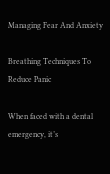Managing Fear And Anxiety

Breathing Techniques To Reduce Panic

When faced with a dental emergency, it’s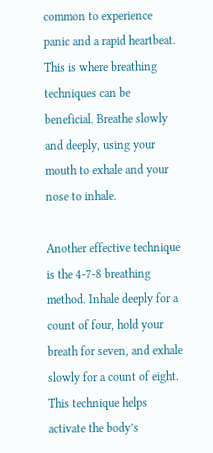common to experience panic and a rapid heartbeat. This is where breathing techniques can be beneficial. Breathe slowly and deeply, using your mouth to exhale and your nose to inhale.

Another effective technique is the 4-7-8 breathing method. Inhale deeply for a count of four, hold your breath for seven, and exhale slowly for a count of eight. This technique helps activate the body’s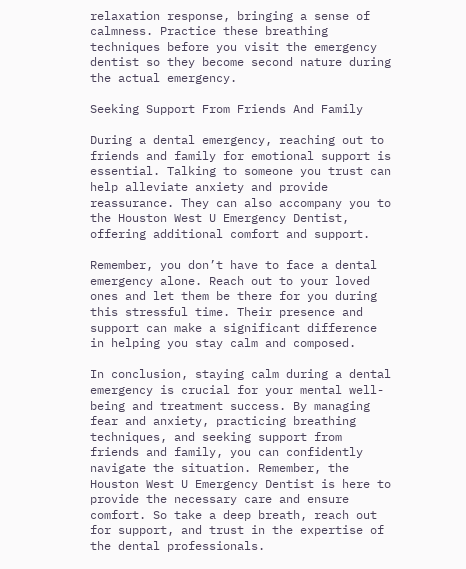relaxation response, bringing a sense of calmness. Practice these breathing techniques before you visit the emergency dentist so they become second nature during the actual emergency.

Seeking Support From Friends And Family

During a dental emergency, reaching out to friends and family for emotional support is essential. Talking to someone you trust can help alleviate anxiety and provide reassurance. They can also accompany you to the Houston West U Emergency Dentist, offering additional comfort and support.

Remember, you don’t have to face a dental emergency alone. Reach out to your loved ones and let them be there for you during this stressful time. Their presence and support can make a significant difference in helping you stay calm and composed.

In conclusion, staying calm during a dental emergency is crucial for your mental well-being and treatment success. By managing fear and anxiety, practicing breathing techniques, and seeking support from friends and family, you can confidently navigate the situation. Remember, the Houston West U Emergency Dentist is here to provide the necessary care and ensure comfort. So take a deep breath, reach out for support, and trust in the expertise of the dental professionals.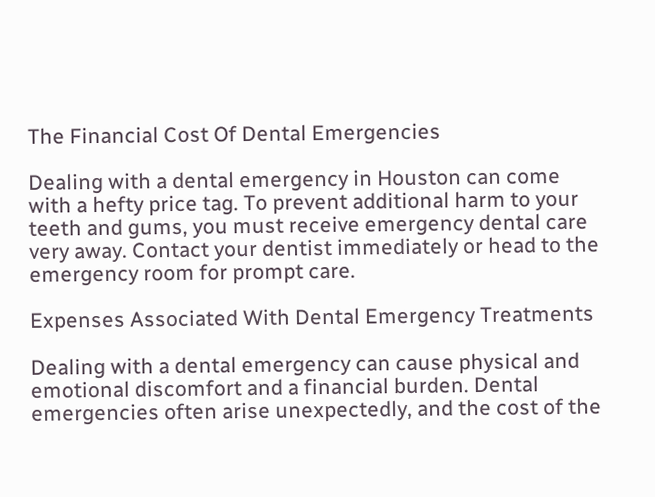The Financial Cost Of Dental Emergencies

Dealing with a dental emergency in Houston can come with a hefty price tag. To prevent additional harm to your teeth and gums, you must receive emergency dental care very away. Contact your dentist immediately or head to the emergency room for prompt care.

Expenses Associated With Dental Emergency Treatments

Dealing with a dental emergency can cause physical and emotional discomfort and a financial burden. Dental emergencies often arise unexpectedly, and the cost of the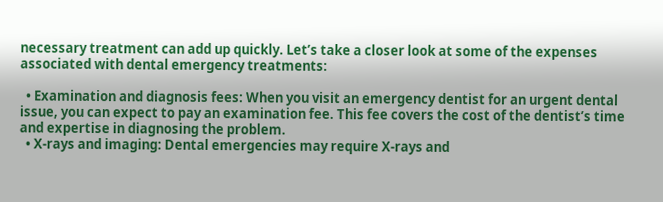necessary treatment can add up quickly. Let’s take a closer look at some of the expenses associated with dental emergency treatments:

  • Examination and diagnosis fees: When you visit an emergency dentist for an urgent dental issue, you can expect to pay an examination fee. This fee covers the cost of the dentist’s time and expertise in diagnosing the problem.
  • X-rays and imaging: Dental emergencies may require X-rays and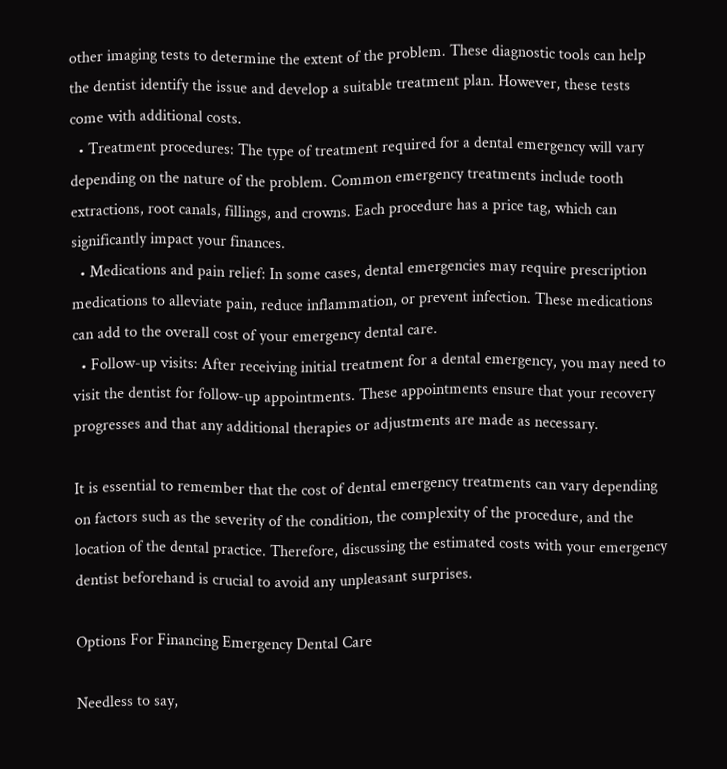other imaging tests to determine the extent of the problem. These diagnostic tools can help the dentist identify the issue and develop a suitable treatment plan. However, these tests come with additional costs.
  • Treatment procedures: The type of treatment required for a dental emergency will vary depending on the nature of the problem. Common emergency treatments include tooth extractions, root canals, fillings, and crowns. Each procedure has a price tag, which can significantly impact your finances.
  • Medications and pain relief: In some cases, dental emergencies may require prescription medications to alleviate pain, reduce inflammation, or prevent infection. These medications can add to the overall cost of your emergency dental care.
  • Follow-up visits: After receiving initial treatment for a dental emergency, you may need to visit the dentist for follow-up appointments. These appointments ensure that your recovery progresses and that any additional therapies or adjustments are made as necessary.

It is essential to remember that the cost of dental emergency treatments can vary depending on factors such as the severity of the condition, the complexity of the procedure, and the location of the dental practice. Therefore, discussing the estimated costs with your emergency dentist beforehand is crucial to avoid any unpleasant surprises.

Options For Financing Emergency Dental Care

Needless to say,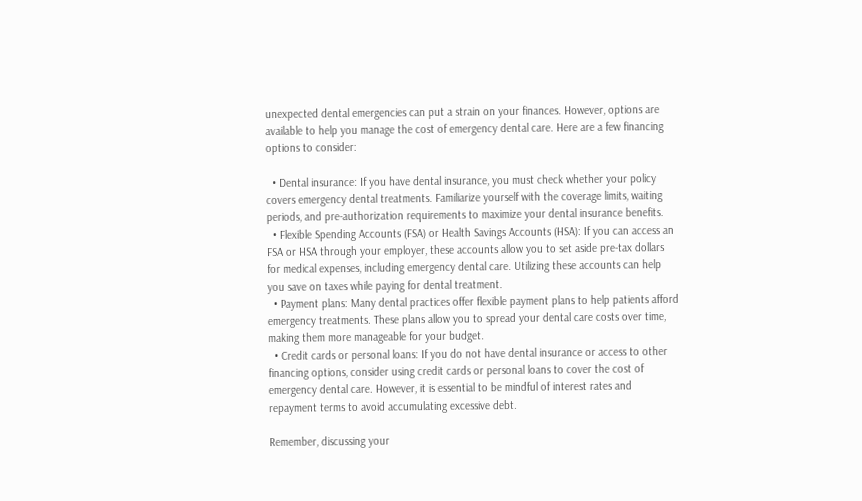unexpected dental emergencies can put a strain on your finances. However, options are available to help you manage the cost of emergency dental care. Here are a few financing options to consider:

  • Dental insurance: If you have dental insurance, you must check whether your policy covers emergency dental treatments. Familiarize yourself with the coverage limits, waiting periods, and pre-authorization requirements to maximize your dental insurance benefits.
  • Flexible Spending Accounts (FSA) or Health Savings Accounts (HSA): If you can access an FSA or HSA through your employer, these accounts allow you to set aside pre-tax dollars for medical expenses, including emergency dental care. Utilizing these accounts can help you save on taxes while paying for dental treatment.
  • Payment plans: Many dental practices offer flexible payment plans to help patients afford emergency treatments. These plans allow you to spread your dental care costs over time, making them more manageable for your budget.
  • Credit cards or personal loans: If you do not have dental insurance or access to other financing options, consider using credit cards or personal loans to cover the cost of emergency dental care. However, it is essential to be mindful of interest rates and repayment terms to avoid accumulating excessive debt.

Remember, discussing your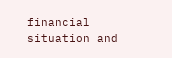financial situation and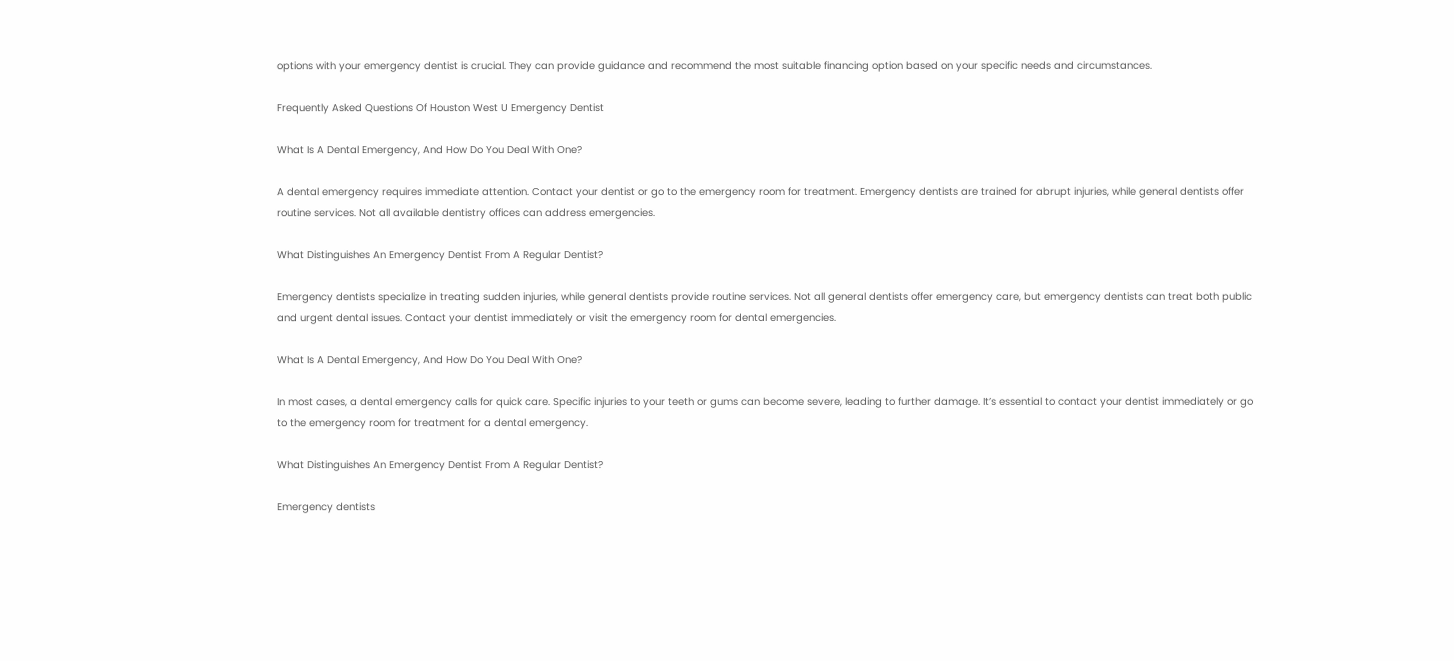options with your emergency dentist is crucial. They can provide guidance and recommend the most suitable financing option based on your specific needs and circumstances.

Frequently Asked Questions Of Houston West U Emergency Dentist

What Is A Dental Emergency, And How Do You Deal With One?

A dental emergency requires immediate attention. Contact your dentist or go to the emergency room for treatment. Emergency dentists are trained for abrupt injuries, while general dentists offer routine services. Not all available dentistry offices can address emergencies.

What Distinguishes An Emergency Dentist From A Regular Dentist?

Emergency dentists specialize in treating sudden injuries, while general dentists provide routine services. Not all general dentists offer emergency care, but emergency dentists can treat both public and urgent dental issues. Contact your dentist immediately or visit the emergency room for dental emergencies.

What Is A Dental Emergency, And How Do You Deal With One?

In most cases, a dental emergency calls for quick care. Specific injuries to your teeth or gums can become severe, leading to further damage. It’s essential to contact your dentist immediately or go to the emergency room for treatment for a dental emergency.

What Distinguishes An Emergency Dentist From A Regular Dentist?

Emergency dentists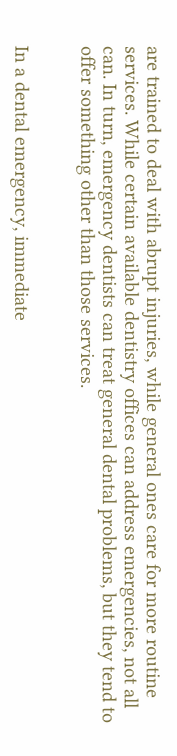are trained to deal with abrupt injuries, while general ones care for more routine services. While certain available dentistry offices can address emergencies, not all can. In turn, emergency dentists can treat general dental problems, but they tend to offer something other than those services.


In a dental emergency, immediate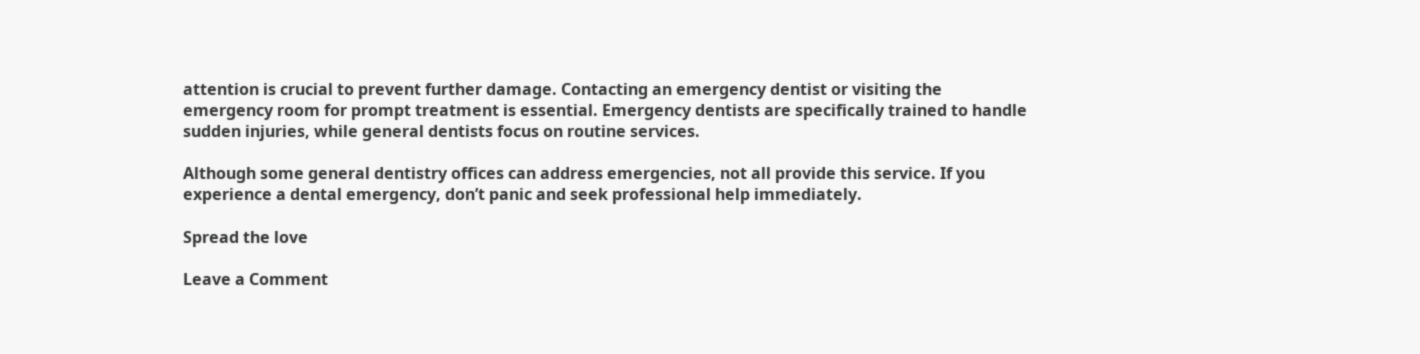attention is crucial to prevent further damage. Contacting an emergency dentist or visiting the emergency room for prompt treatment is essential. Emergency dentists are specifically trained to handle sudden injuries, while general dentists focus on routine services.

Although some general dentistry offices can address emergencies, not all provide this service. If you experience a dental emergency, don’t panic and seek professional help immediately.

Spread the love

Leave a Comment